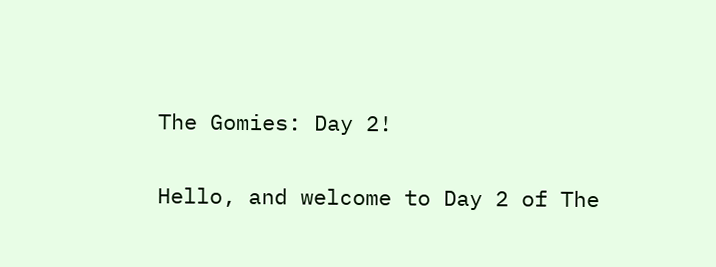The Gomies: Day 2!

Hello, and welcome to Day 2 of The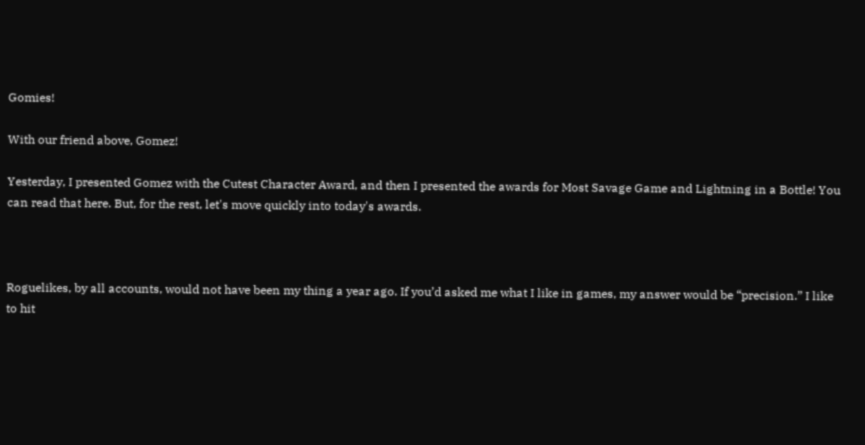Gomies!

With our friend above, Gomez!

Yesterday, I presented Gomez with the Cutest Character Award, and then I presented the awards for Most Savage Game and Lightning in a Bottle! You can read that here. But, for the rest, let's move quickly into today's awards.



Roguelikes, by all accounts, would not have been my thing a year ago. If you’d asked me what I like in games, my answer would be “precision.” I like to hit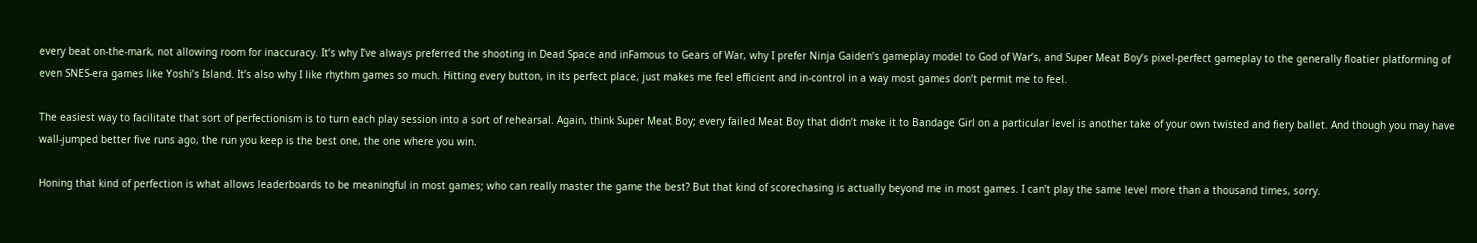every beat on-the-mark, not allowing room for inaccuracy. It’s why I’ve always preferred the shooting in Dead Space and inFamous to Gears of War, why I prefer Ninja Gaiden’s gameplay model to God of War’s, and Super Meat Boy’s pixel-perfect gameplay to the generally floatier platforming of even SNES-era games like Yoshi’s Island. It’s also why I like rhythm games so much. Hitting every button, in its perfect place, just makes me feel efficient and in-control in a way most games don’t permit me to feel.

The easiest way to facilitate that sort of perfectionism is to turn each play session into a sort of rehearsal. Again, think Super Meat Boy; every failed Meat Boy that didn’t make it to Bandage Girl on a particular level is another take of your own twisted and fiery ballet. And though you may have wall-jumped better five runs ago, the run you keep is the best one, the one where you win.

Honing that kind of perfection is what allows leaderboards to be meaningful in most games; who can really master the game the best? But that kind of scorechasing is actually beyond me in most games. I can’t play the same level more than a thousand times, sorry.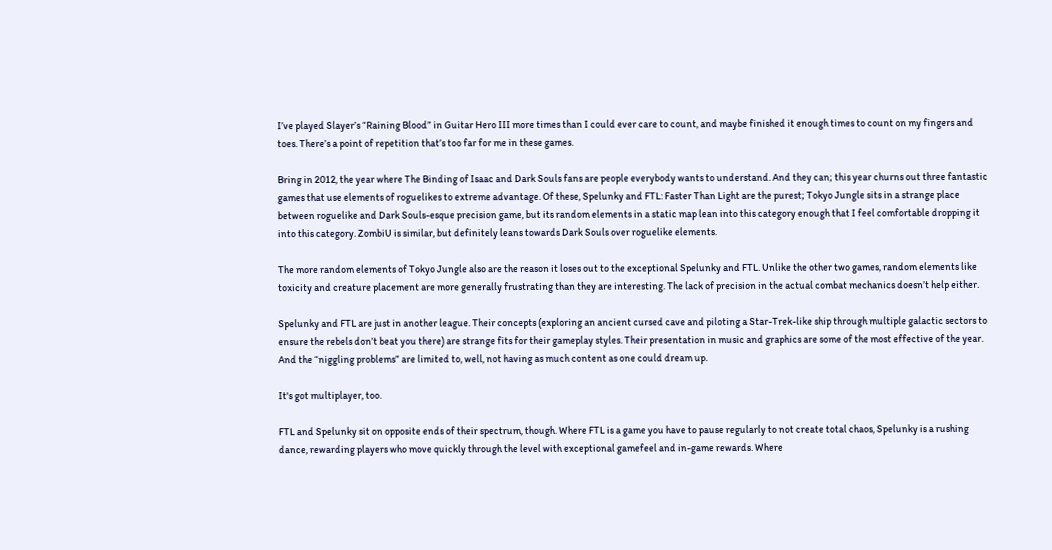I’ve played Slayer’s “Raining Blood” in Guitar Hero III more times than I could ever care to count, and maybe finished it enough times to count on my fingers and toes. There’s a point of repetition that’s too far for me in these games.

Bring in 2012, the year where The Binding of Isaac and Dark Souls fans are people everybody wants to understand. And they can; this year churns out three fantastic games that use elements of roguelikes to extreme advantage. Of these, Spelunky and FTL: Faster Than Light are the purest; Tokyo Jungle sits in a strange place between roguelike and Dark Souls-esque precision game, but its random elements in a static map lean into this category enough that I feel comfortable dropping it into this category. ZombiU is similar, but definitely leans towards Dark Souls over roguelike elements.

The more random elements of Tokyo Jungle also are the reason it loses out to the exceptional Spelunky and FTL. Unlike the other two games, random elements like toxicity and creature placement are more generally frustrating than they are interesting. The lack of precision in the actual combat mechanics doesn’t help either.

Spelunky and FTL are just in another league. Their concepts (exploring an ancient cursed cave and piloting a Star-Trek-like ship through multiple galactic sectors to ensure the rebels don’t beat you there) are strange fits for their gameplay styles. Their presentation in music and graphics are some of the most effective of the year. And the “niggling problems” are limited to, well, not having as much content as one could dream up.

It's got multiplayer, too.

FTL and Spelunky sit on opposite ends of their spectrum, though. Where FTL is a game you have to pause regularly to not create total chaos, Spelunky is a rushing dance, rewarding players who move quickly through the level with exceptional gamefeel and in-game rewards. Where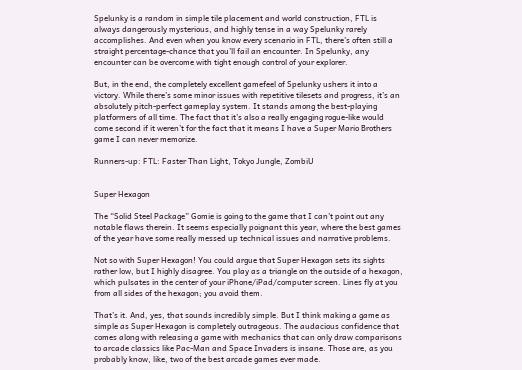Spelunky is a random in simple tile placement and world construction, FTL is always dangerously mysterious, and highly tense in a way Spelunky rarely accomplishes. And even when you know every scenario in FTL, there’s often still a straight percentage-chance that you’ll fail an encounter. In Spelunky, any encounter can be overcome with tight enough control of your explorer.

But, in the end, the completely excellent gamefeel of Spelunky ushers it into a victory. While there’s some minor issues with repetitive tilesets and progress, it’s an absolutely pitch-perfect gameplay system. It stands among the best-playing platformers of all time. The fact that it’s also a really engaging rogue-like would come second if it weren’t for the fact that it means I have a Super Mario Brothers game I can never memorize.

Runners-up: FTL: Faster Than Light, Tokyo Jungle, ZombiU


Super Hexagon

The “Solid Steel Package” Gomie is going to the game that I can’t point out any notable flaws therein. It seems especially poignant this year, where the best games of the year have some really messed up technical issues and narrative problems.

Not so with Super Hexagon! You could argue that Super Hexagon sets its sights rather low, but I highly disagree. You play as a triangle on the outside of a hexagon, which pulsates in the center of your iPhone/iPad/computer screen. Lines fly at you from all sides of the hexagon; you avoid them.

That’s it. And, yes, that sounds incredibly simple. But I think making a game as simple as Super Hexagon is completely outrageous. The audacious confidence that comes along with releasing a game with mechanics that can only draw comparisons to arcade classics like Pac-Man and Space Invaders is insane. Those are, as you probably know, like, two of the best arcade games ever made.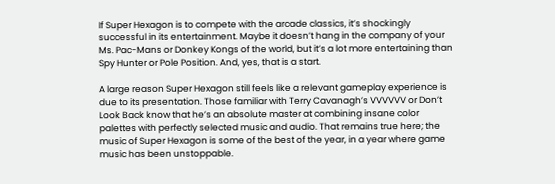If Super Hexagon is to compete with the arcade classics, it’s shockingly successful in its entertainment. Maybe it doesn’t hang in the company of your Ms. Pac-Mans or Donkey Kongs of the world, but it’s a lot more entertaining than Spy Hunter or Pole Position. And, yes, that is a start.

A large reason Super Hexagon still feels like a relevant gameplay experience is due to its presentation. Those familiar with Terry Cavanagh’s VVVVVV or Don’t Look Back know that he’s an absolute master at combining insane color palettes with perfectly selected music and audio. That remains true here; the music of Super Hexagon is some of the best of the year, in a year where game music has been unstoppable.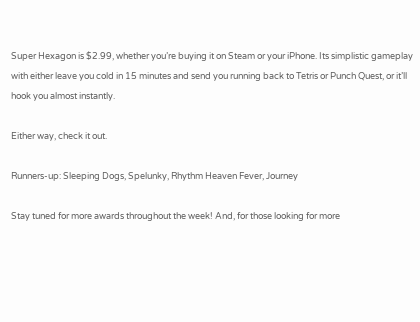Super Hexagon is $2.99, whether you’re buying it on Steam or your iPhone. Its simplistic gameplay with either leave you cold in 15 minutes and send you running back to Tetris or Punch Quest, or it’ll hook you almost instantly.

Either way, check it out.

Runners-up: Sleeping Dogs, Spelunky, Rhythm Heaven Fever, Journey

Stay tuned for more awards throughout the week! And, for those looking for more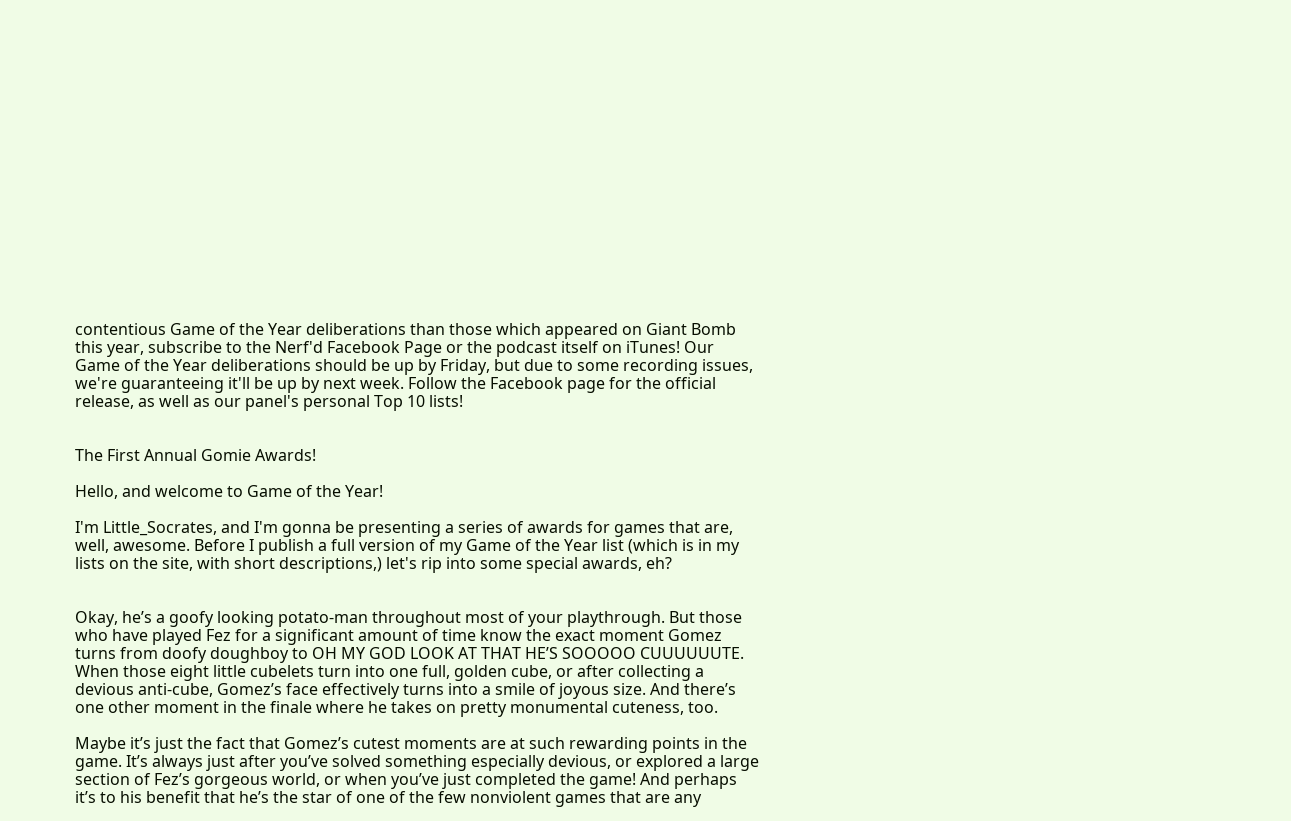contentious Game of the Year deliberations than those which appeared on Giant Bomb this year, subscribe to the Nerf'd Facebook Page or the podcast itself on iTunes! Our Game of the Year deliberations should be up by Friday, but due to some recording issues, we're guaranteeing it'll be up by next week. Follow the Facebook page for the official release, as well as our panel's personal Top 10 lists!


The First Annual Gomie Awards!

Hello, and welcome to Game of the Year!

I'm Little_Socrates, and I'm gonna be presenting a series of awards for games that are, well, awesome. Before I publish a full version of my Game of the Year list (which is in my lists on the site, with short descriptions,) let's rip into some special awards, eh?


Okay, he’s a goofy looking potato-man throughout most of your playthrough. But those who have played Fez for a significant amount of time know the exact moment Gomez turns from doofy doughboy to OH MY GOD LOOK AT THAT HE’S SOOOOO CUUUUUUTE. When those eight little cubelets turn into one full, golden cube, or after collecting a devious anti-cube, Gomez’s face effectively turns into a smile of joyous size. And there’s one other moment in the finale where he takes on pretty monumental cuteness, too.

Maybe it’s just the fact that Gomez’s cutest moments are at such rewarding points in the game. It’s always just after you’ve solved something especially devious, or explored a large section of Fez’s gorgeous world, or when you’ve just completed the game! And perhaps it’s to his benefit that he’s the star of one of the few nonviolent games that are any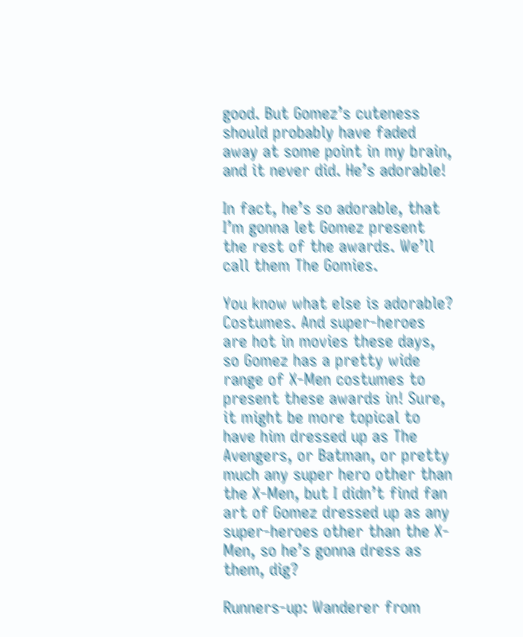good. But Gomez’s cuteness should probably have faded away at some point in my brain, and it never did. He’s adorable!

In fact, he’s so adorable, that I’m gonna let Gomez present the rest of the awards. We’ll call them The Gomies.

You know what else is adorable? Costumes. And super-heroes are hot in movies these days, so Gomez has a pretty wide range of X-Men costumes to present these awards in! Sure, it might be more topical to have him dressed up as The Avengers, or Batman, or pretty much any super hero other than the X-Men, but I didn’t find fan art of Gomez dressed up as any super-heroes other than the X-Men, so he’s gonna dress as them, dig?

Runners-up: Wanderer from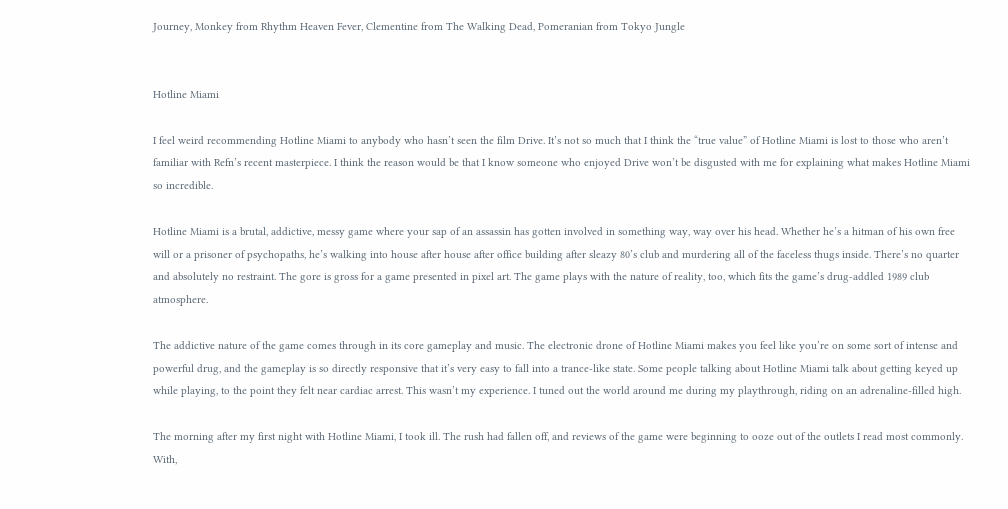Journey, Monkey from Rhythm Heaven Fever, Clementine from The Walking Dead, Pomeranian from Tokyo Jungle


Hotline Miami

I feel weird recommending Hotline Miami to anybody who hasn’t seen the film Drive. It’s not so much that I think the “true value” of Hotline Miami is lost to those who aren’t familiar with Refn’s recent masterpiece. I think the reason would be that I know someone who enjoyed Drive won’t be disgusted with me for explaining what makes Hotline Miami so incredible.

Hotline Miami is a brutal, addictive, messy game where your sap of an assassin has gotten involved in something way, way over his head. Whether he’s a hitman of his own free will or a prisoner of psychopaths, he’s walking into house after house after office building after sleazy 80’s club and murdering all of the faceless thugs inside. There’s no quarter and absolutely no restraint. The gore is gross for a game presented in pixel art. The game plays with the nature of reality, too, which fits the game’s drug-addled 1989 club atmosphere.

The addictive nature of the game comes through in its core gameplay and music. The electronic drone of Hotline Miami makes you feel like you’re on some sort of intense and powerful drug, and the gameplay is so directly responsive that it’s very easy to fall into a trance-like state. Some people talking about Hotline Miami talk about getting keyed up while playing, to the point they felt near cardiac arrest. This wasn’t my experience. I tuned out the world around me during my playthrough, riding on an adrenaline-filled high.

The morning after my first night with Hotline Miami, I took ill. The rush had fallen off, and reviews of the game were beginning to ooze out of the outlets I read most commonly. With,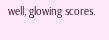well, glowing scores.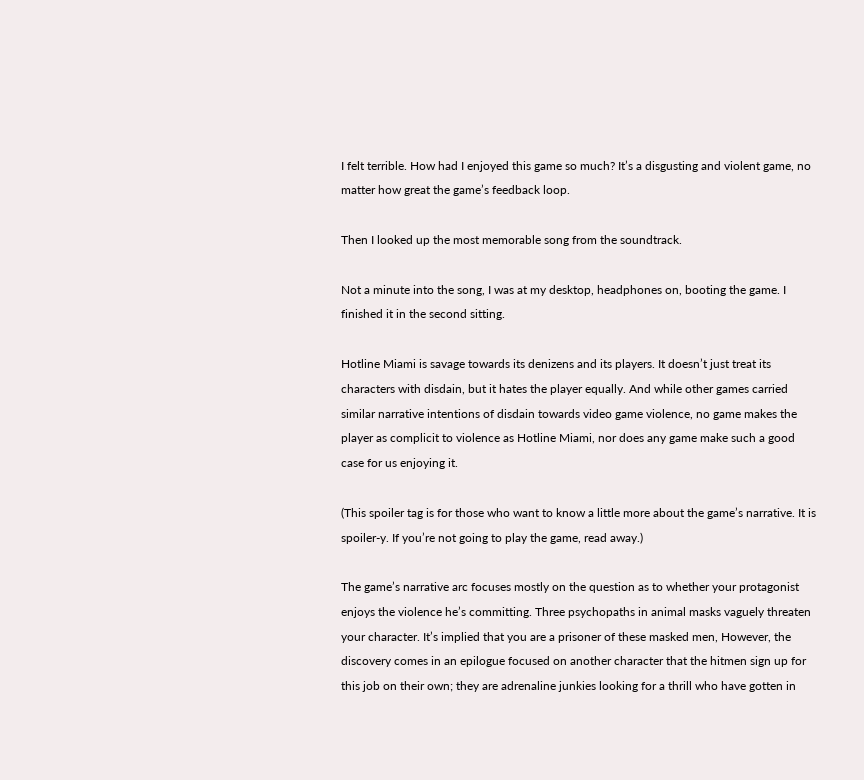I felt terrible. How had I enjoyed this game so much? It’s a disgusting and violent game, no matter how great the game’s feedback loop.

Then I looked up the most memorable song from the soundtrack.

Not a minute into the song, I was at my desktop, headphones on, booting the game. I finished it in the second sitting.

Hotline Miami is savage towards its denizens and its players. It doesn’t just treat its characters with disdain, but it hates the player equally. And while other games carried similar narrative intentions of disdain towards video game violence, no game makes the player as complicit to violence as Hotline Miami, nor does any game make such a good case for us enjoying it.

(This spoiler tag is for those who want to know a little more about the game’s narrative. It is spoiler-y. If you’re not going to play the game, read away.)

The game’s narrative arc focuses mostly on the question as to whether your protagonist enjoys the violence he’s committing. Three psychopaths in animal masks vaguely threaten your character. It’s implied that you are a prisoner of these masked men, However, the discovery comes in an epilogue focused on another character that the hitmen sign up for this job on their own; they are adrenaline junkies looking for a thrill who have gotten in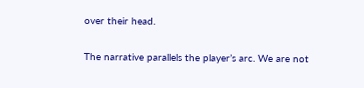over their head.

The narrative parallels the player’s arc. We are not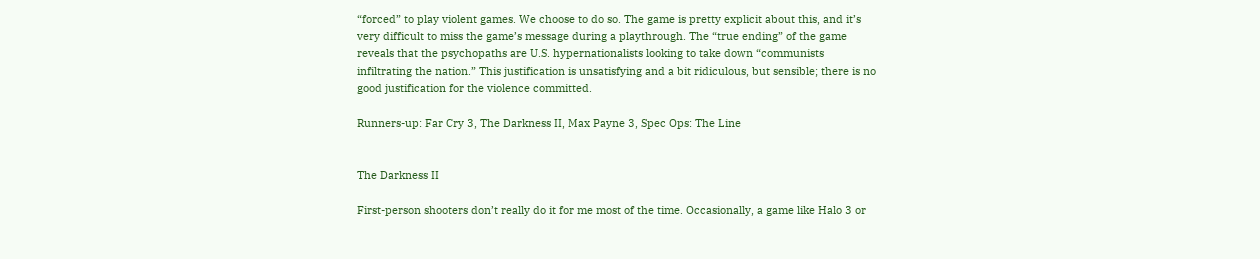“forced” to play violent games. We choose to do so. The game is pretty explicit about this, and it’s very difficult to miss the game’s message during a playthrough. The “true ending” of the game reveals that the psychopaths are U.S. hypernationalists looking to take down “communists infiltrating the nation.” This justification is unsatisfying and a bit ridiculous, but sensible; there is no good justification for the violence committed.

Runners-up: Far Cry 3, The Darkness II, Max Payne 3, Spec Ops: The Line


The Darkness II

First-person shooters don’t really do it for me most of the time. Occasionally, a game like Halo 3 or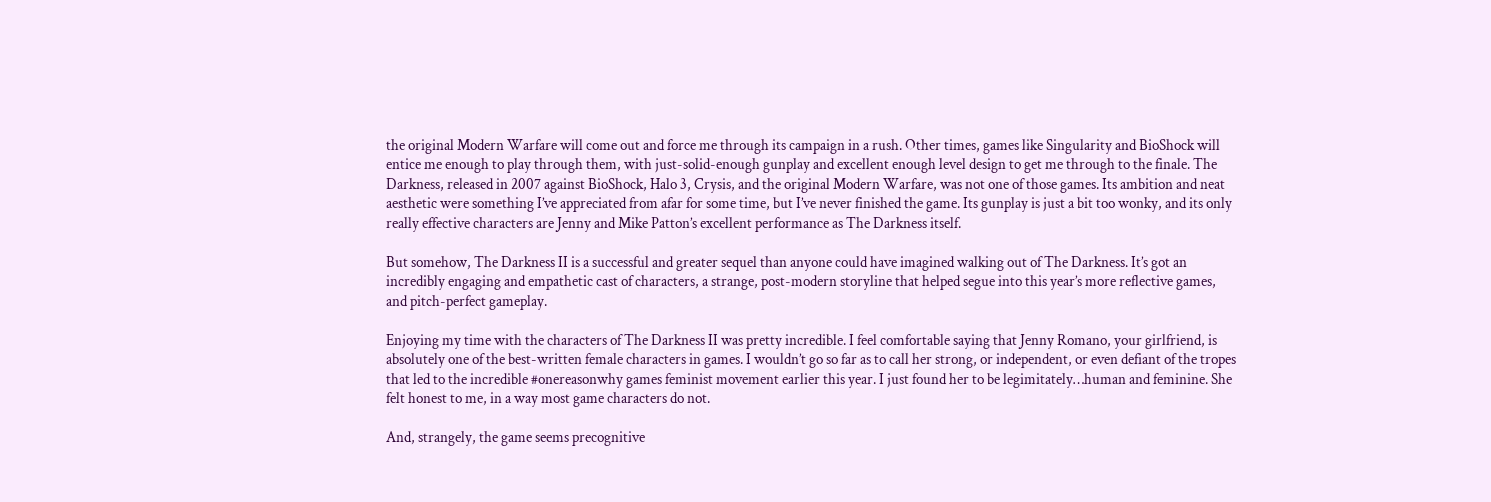the original Modern Warfare will come out and force me through its campaign in a rush. Other times, games like Singularity and BioShock will entice me enough to play through them, with just-solid-enough gunplay and excellent enough level design to get me through to the finale. The Darkness, released in 2007 against BioShock, Halo 3, Crysis, and the original Modern Warfare, was not one of those games. Its ambition and neat aesthetic were something I’ve appreciated from afar for some time, but I’ve never finished the game. Its gunplay is just a bit too wonky, and its only really effective characters are Jenny and Mike Patton’s excellent performance as The Darkness itself.

But somehow, The Darkness II is a successful and greater sequel than anyone could have imagined walking out of The Darkness. It’s got an incredibly engaging and empathetic cast of characters, a strange, post-modern storyline that helped segue into this year’s more reflective games, and pitch-perfect gameplay.

Enjoying my time with the characters of The Darkness II was pretty incredible. I feel comfortable saying that Jenny Romano, your girlfriend, is absolutely one of the best-written female characters in games. I wouldn’t go so far as to call her strong, or independent, or even defiant of the tropes that led to the incredible #onereasonwhy games feminist movement earlier this year. I just found her to be legimitately…human and feminine. She felt honest to me, in a way most game characters do not.

And, strangely, the game seems precognitive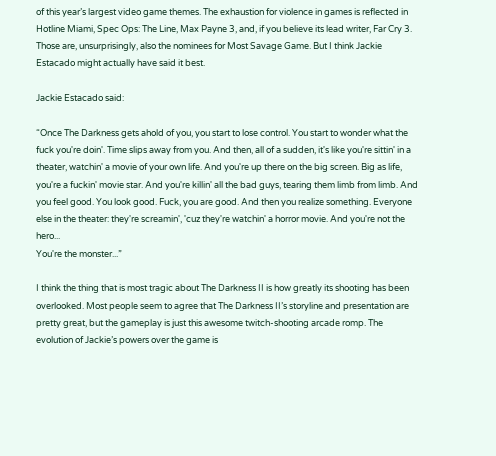of this year’s largest video game themes. The exhaustion for violence in games is reflected in Hotline Miami, Spec Ops: The Line, Max Payne 3, and, if you believe its lead writer, Far Cry 3. Those are, unsurprisingly, also the nominees for Most Savage Game. But I think Jackie Estacado might actually have said it best.

Jackie Estacado said:

“Once The Darkness gets ahold of you, you start to lose control. You start to wonder what the fuck you're doin'. Time slips away from you. And then, all of a sudden, it's like you're sittin' in a theater, watchin' a movie of your own life. And you're up there on the big screen. Big as life, you're a fuckin' movie star. And you're killin' all the bad guys, tearing them limb from limb. And you feel good. You look good. Fuck, you are good. And then you realize something. Everyone else in the theater: they're screamin', 'cuz they're watchin' a horror movie. And you're not the hero...
You're the monster...”

I think the thing that is most tragic about The Darkness II is how greatly its shooting has been overlooked. Most people seem to agree that The Darkness II’s storyline and presentation are pretty great, but the gameplay is just this awesome twitch-shooting arcade romp. The evolution of Jackie’s powers over the game is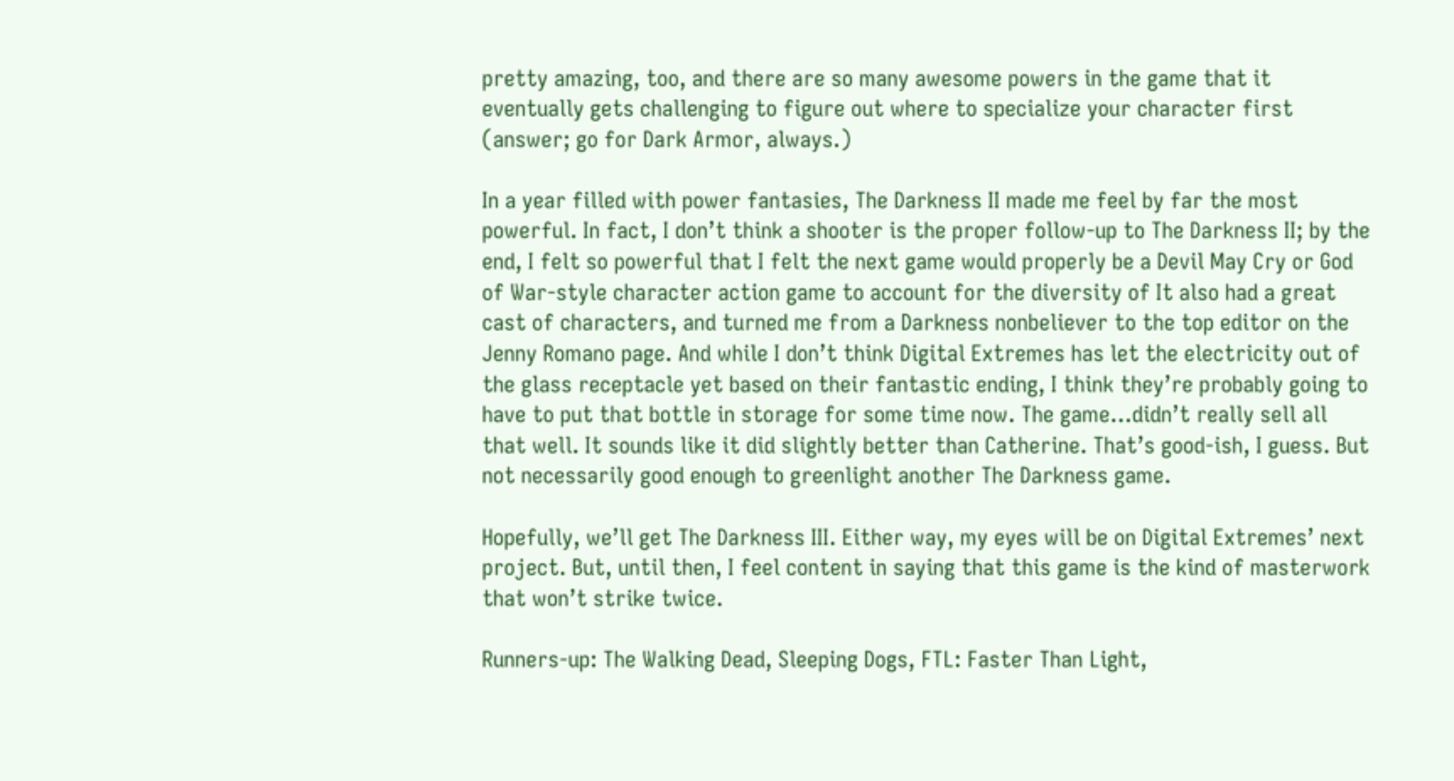pretty amazing, too, and there are so many awesome powers in the game that it eventually gets challenging to figure out where to specialize your character first (answer; go for Dark Armor, always.)

In a year filled with power fantasies, The Darkness II made me feel by far the most powerful. In fact, I don’t think a shooter is the proper follow-up to The Darkness II; by the end, I felt so powerful that I felt the next game would properly be a Devil May Cry or God of War-style character action game to account for the diversity of It also had a great cast of characters, and turned me from a Darkness nonbeliever to the top editor on the Jenny Romano page. And while I don’t think Digital Extremes has let the electricity out of the glass receptacle yet based on their fantastic ending, I think they’re probably going to have to put that bottle in storage for some time now. The game…didn’t really sell all that well. It sounds like it did slightly better than Catherine. That’s good-ish, I guess. But not necessarily good enough to greenlight another The Darkness game.

Hopefully, we’ll get The Darkness III. Either way, my eyes will be on Digital Extremes’ next project. But, until then, I feel content in saying that this game is the kind of masterwork that won’t strike twice.

Runners-up: The Walking Dead, Sleeping Dogs, FTL: Faster Than Light,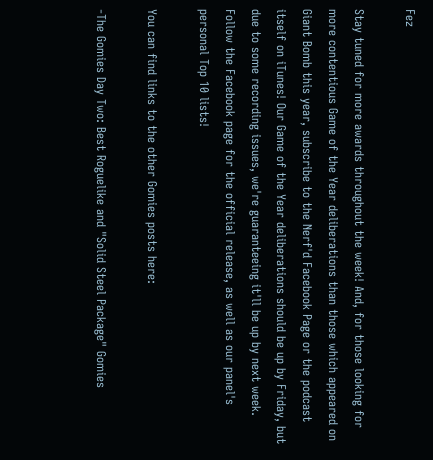Fez

Stay tuned for more awards throughout the week! And, for those looking for more contentious Game of the Year deliberations than those which appeared on Giant Bomb this year, subscribe to the Nerf'd Facebook Page or the podcast itself on iTunes! Our Game of the Year deliberations should be up by Friday, but due to some recording issues, we're guaranteeing it'll be up by next week. Follow the Facebook page for the official release, as well as our panel's personal Top 10 lists!

You can find links to the other Gomies posts here:

-The Gomies Day Two: Best Roguelike and "Solid Steel Package" Gomies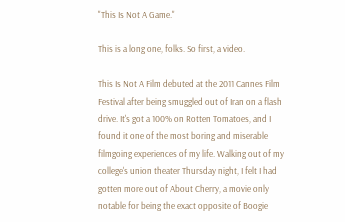"This Is Not A Game."

This is a long one, folks. So first, a video.

This Is Not A Film debuted at the 2011 Cannes Film Festival after being smuggled out of Iran on a flash drive. It's got a 100% on Rotten Tomatoes, and I found it one of the most boring and miserable filmgoing experiences of my life. Walking out of my college's union theater Thursday night, I felt I had gotten more out of About Cherry, a movie only notable for being the exact opposite of Boogie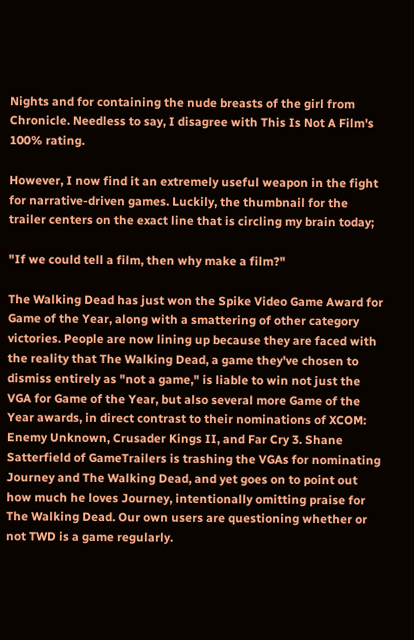Nights and for containing the nude breasts of the girl from Chronicle. Needless to say, I disagree with This Is Not A Film's 100% rating.

However, I now find it an extremely useful weapon in the fight for narrative-driven games. Luckily, the thumbnail for the trailer centers on the exact line that is circling my brain today;

"If we could tell a film, then why make a film?"

The Walking Dead has just won the Spike Video Game Award for Game of the Year, along with a smattering of other category victories. People are now lining up because they are faced with the reality that The Walking Dead, a game they've chosen to dismiss entirely as "not a game," is liable to win not just the VGA for Game of the Year, but also several more Game of the Year awards, in direct contrast to their nominations of XCOM: Enemy Unknown, Crusader Kings II, and Far Cry 3. Shane Satterfield of GameTrailers is trashing the VGAs for nominating Journey and The Walking Dead, and yet goes on to point out how much he loves Journey, intentionally omitting praise for The Walking Dead. Our own users are questioning whether or not TWD is a game regularly.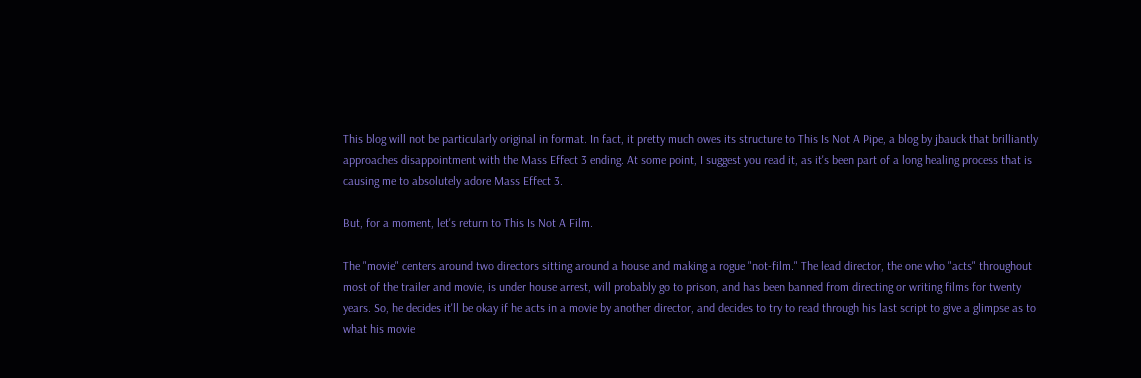This blog will not be particularly original in format. In fact, it pretty much owes its structure to This Is Not A Pipe, a blog by jbauck that brilliantly approaches disappointment with the Mass Effect 3 ending. At some point, I suggest you read it, as it's been part of a long healing process that is causing me to absolutely adore Mass Effect 3.

But, for a moment, let's return to This Is Not A Film.

The "movie" centers around two directors sitting around a house and making a rogue "not-film." The lead director, the one who "acts" throughout most of the trailer and movie, is under house arrest, will probably go to prison, and has been banned from directing or writing films for twenty years. So, he decides it'll be okay if he acts in a movie by another director, and decides to try to read through his last script to give a glimpse as to what his movie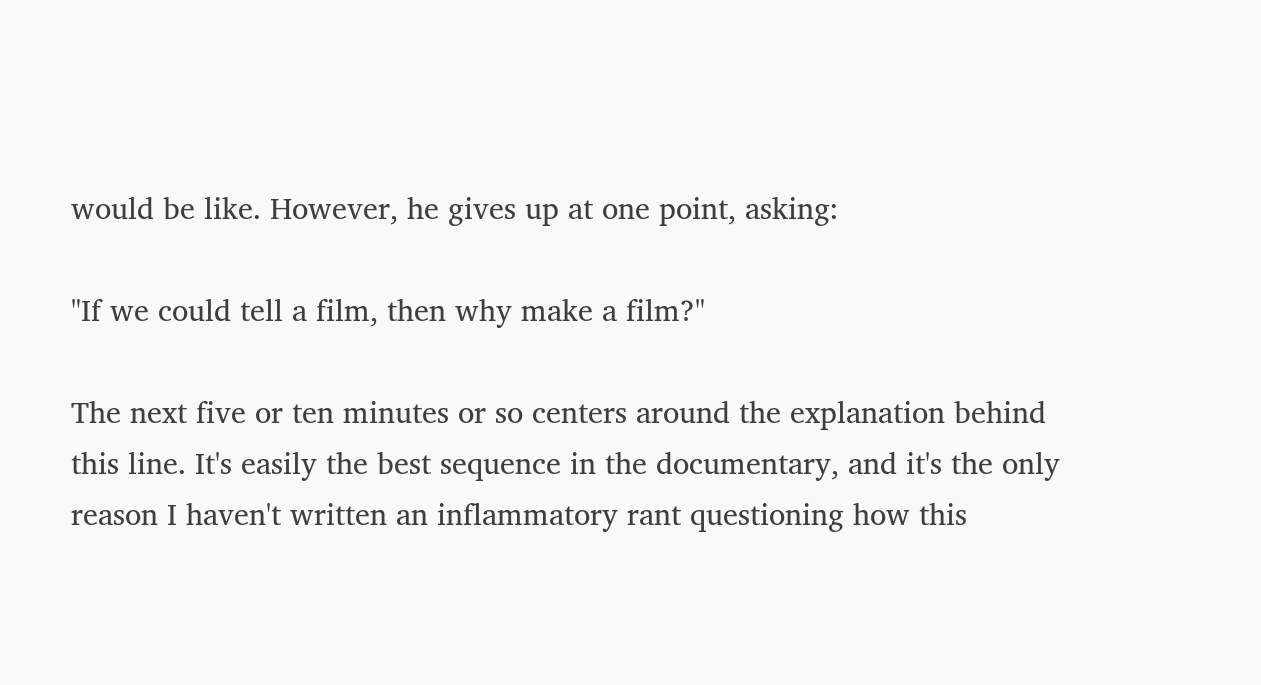would be like. However, he gives up at one point, asking:

"If we could tell a film, then why make a film?"

The next five or ten minutes or so centers around the explanation behind this line. It's easily the best sequence in the documentary, and it's the only reason I haven't written an inflammatory rant questioning how this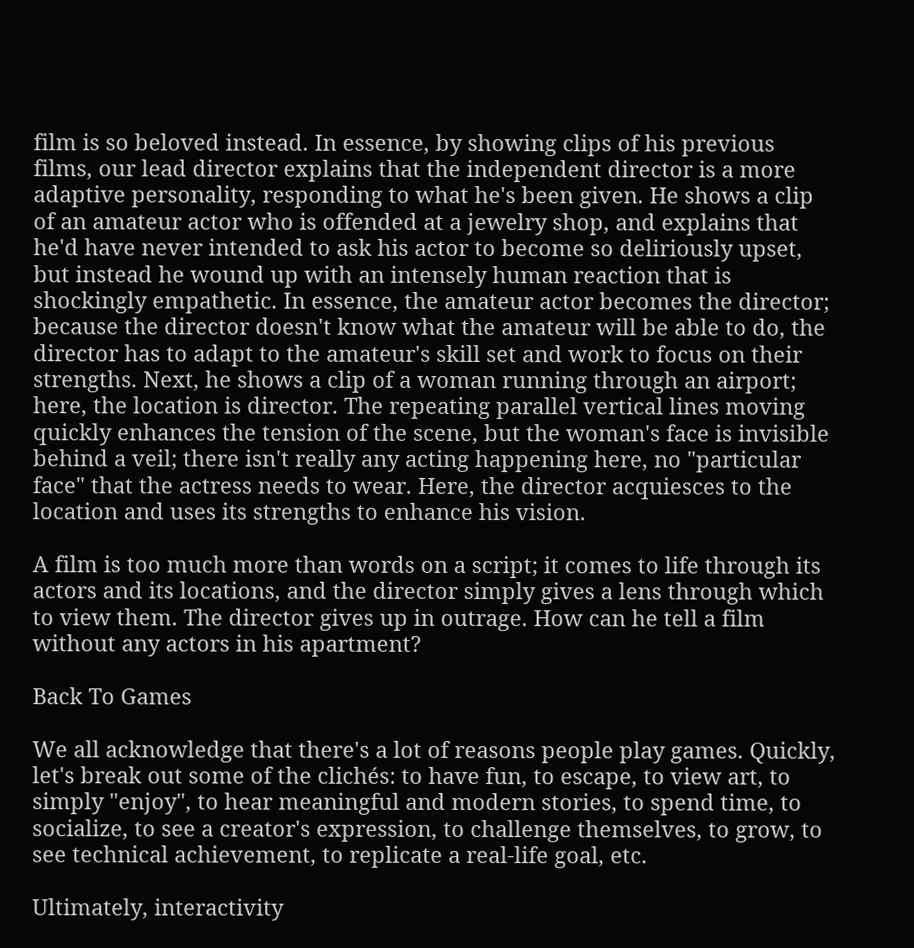film is so beloved instead. In essence, by showing clips of his previous films, our lead director explains that the independent director is a more adaptive personality, responding to what he's been given. He shows a clip of an amateur actor who is offended at a jewelry shop, and explains that he'd have never intended to ask his actor to become so deliriously upset, but instead he wound up with an intensely human reaction that is shockingly empathetic. In essence, the amateur actor becomes the director; because the director doesn't know what the amateur will be able to do, the director has to adapt to the amateur's skill set and work to focus on their strengths. Next, he shows a clip of a woman running through an airport; here, the location is director. The repeating parallel vertical lines moving quickly enhances the tension of the scene, but the woman's face is invisible behind a veil; there isn't really any acting happening here, no "particular face" that the actress needs to wear. Here, the director acquiesces to the location and uses its strengths to enhance his vision.

A film is too much more than words on a script; it comes to life through its actors and its locations, and the director simply gives a lens through which to view them. The director gives up in outrage. How can he tell a film without any actors in his apartment?

Back To Games

We all acknowledge that there's a lot of reasons people play games. Quickly, let's break out some of the clichés: to have fun, to escape, to view art, to simply "enjoy", to hear meaningful and modern stories, to spend time, to socialize, to see a creator's expression, to challenge themselves, to grow, to see technical achievement, to replicate a real-life goal, etc.

Ultimately, interactivity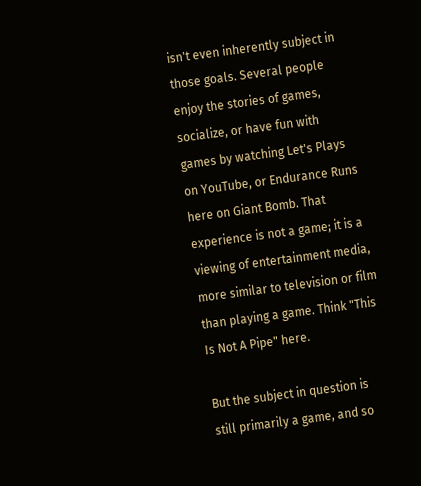isn't even inherently subject in those goals. Several people enjoy the stories of games, socialize, or have fun with games by watching Let's Plays on YouTube, or Endurance Runs here on Giant Bomb. That experience is not a game; it is a viewing of entertainment media, more similar to television or film than playing a game. Think "This Is Not A Pipe" here.

But the subject in question is still primarily a game, and so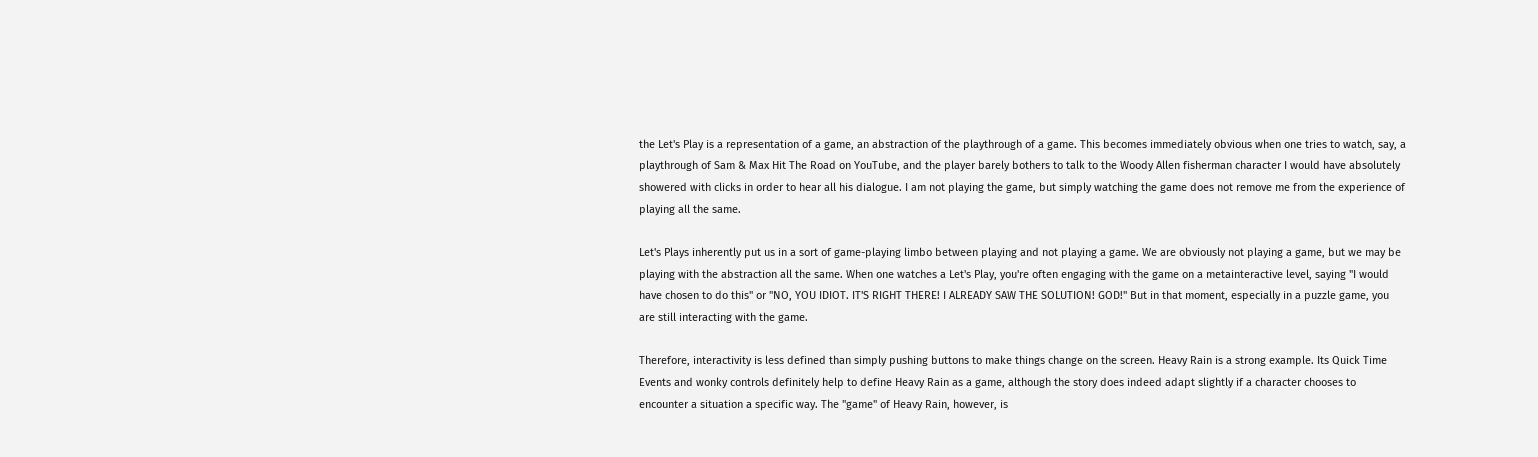the Let's Play is a representation of a game, an abstraction of the playthrough of a game. This becomes immediately obvious when one tries to watch, say, a playthrough of Sam & Max Hit The Road on YouTube, and the player barely bothers to talk to the Woody Allen fisherman character I would have absolutely showered with clicks in order to hear all his dialogue. I am not playing the game, but simply watching the game does not remove me from the experience of playing all the same.

Let's Plays inherently put us in a sort of game-playing limbo between playing and not playing a game. We are obviously not playing a game, but we may be playing with the abstraction all the same. When one watches a Let's Play, you're often engaging with the game on a metainteractive level, saying "I would have chosen to do this" or "NO, YOU IDIOT. IT'S RIGHT THERE! I ALREADY SAW THE SOLUTION! GOD!" But in that moment, especially in a puzzle game, you are still interacting with the game.

Therefore, interactivity is less defined than simply pushing buttons to make things change on the screen. Heavy Rain is a strong example. Its Quick Time Events and wonky controls definitely help to define Heavy Rain as a game, although the story does indeed adapt slightly if a character chooses to encounter a situation a specific way. The "game" of Heavy Rain, however, is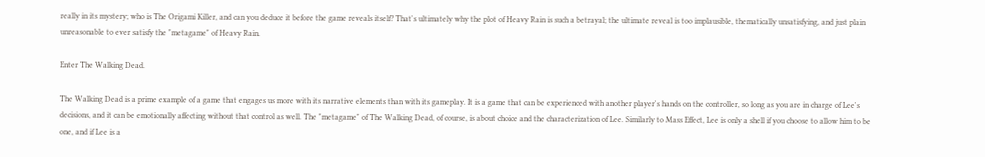really in its mystery; who is The Origami Killer, and can you deduce it before the game reveals itself? That's ultimately why the plot of Heavy Rain is such a betrayal; the ultimate reveal is too implausible, thematically unsatisfying, and just plain unreasonable to ever satisfy the "metagame" of Heavy Rain.

Enter The Walking Dead.

The Walking Dead is a prime example of a game that engages us more with its narrative elements than with its gameplay. It is a game that can be experienced with another player's hands on the controller, so long as you are in charge of Lee's decisions, and it can be emotionally affecting without that control as well. The "metagame" of The Walking Dead, of course, is about choice and the characterization of Lee. Similarly to Mass Effect, Lee is only a shell if you choose to allow him to be one, and if Lee is a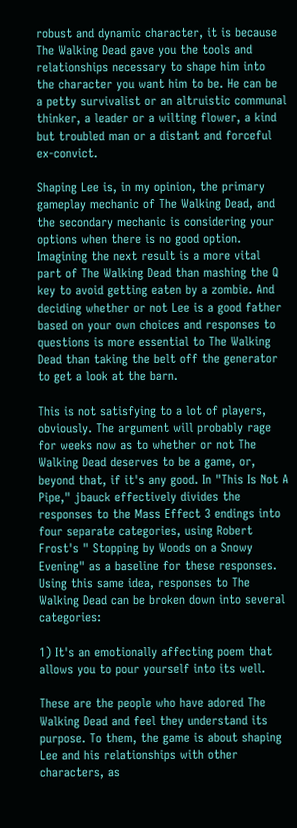robust and dynamic character, it is because The Walking Dead gave you the tools and relationships necessary to shape him into the character you want him to be. He can be a petty survivalist or an altruistic communal thinker, a leader or a wilting flower, a kind but troubled man or a distant and forceful ex-convict.

Shaping Lee is, in my opinion, the primary gameplay mechanic of The Walking Dead, and the secondary mechanic is considering your options when there is no good option. Imagining the next result is a more vital part of The Walking Dead than mashing the Q key to avoid getting eaten by a zombie. And deciding whether or not Lee is a good father based on your own choices and responses to questions is more essential to The Walking Dead than taking the belt off the generator to get a look at the barn.

This is not satisfying to a lot of players, obviously. The argument will probably rage for weeks now as to whether or not The Walking Dead deserves to be a game, or, beyond that, if it's any good. In "This Is Not A Pipe," jbauck effectively divides the responses to the Mass Effect 3 endings into four separate categories, using Robert Frost's " Stopping by Woods on a Snowy Evening" as a baseline for these responses. Using this same idea, responses to The Walking Dead can be broken down into several categories:

1) It's an emotionally affecting poem that allows you to pour yourself into its well.

These are the people who have adored The Walking Dead and feel they understand its purpose. To them, the game is about shaping Lee and his relationships with other characters, as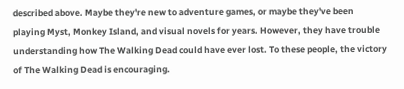described above. Maybe they're new to adventure games, or maybe they've been playing Myst, Monkey Island, and visual novels for years. However, they have trouble understanding how The Walking Dead could have ever lost. To these people, the victory of The Walking Dead is encouraging.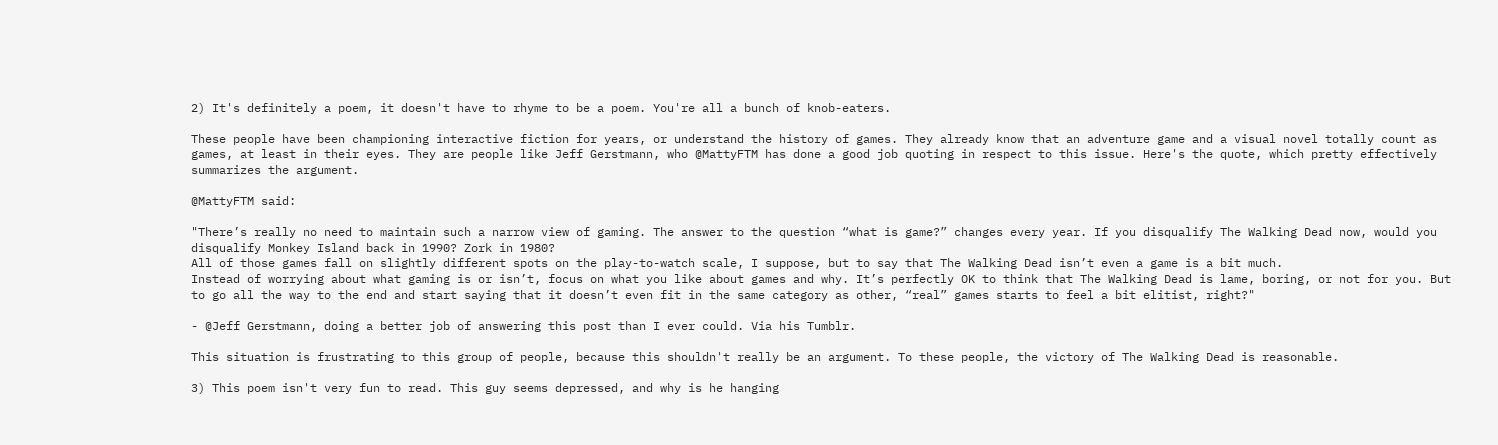2) It's definitely a poem, it doesn't have to rhyme to be a poem. You're all a bunch of knob-eaters.

These people have been championing interactive fiction for years, or understand the history of games. They already know that an adventure game and a visual novel totally count as games, at least in their eyes. They are people like Jeff Gerstmann, who @MattyFTM has done a good job quoting in respect to this issue. Here's the quote, which pretty effectively summarizes the argument.

@MattyFTM said:

"There’s really no need to maintain such a narrow view of gaming. The answer to the question “what is game?” changes every year. If you disqualify The Walking Dead now, would you disqualify Monkey Island back in 1990? Zork in 1980?
All of those games fall on slightly different spots on the play-to-watch scale, I suppose, but to say that The Walking Dead isn’t even a game is a bit much.
Instead of worrying about what gaming is or isn’t, focus on what you like about games and why. It’s perfectly OK to think that The Walking Dead is lame, boring, or not for you. But to go all the way to the end and start saying that it doesn’t even fit in the same category as other, “real” games starts to feel a bit elitist, right?"

- @Jeff Gerstmann, doing a better job of answering this post than I ever could. Via his Tumblr.

This situation is frustrating to this group of people, because this shouldn't really be an argument. To these people, the victory of The Walking Dead is reasonable.

3) This poem isn't very fun to read. This guy seems depressed, and why is he hanging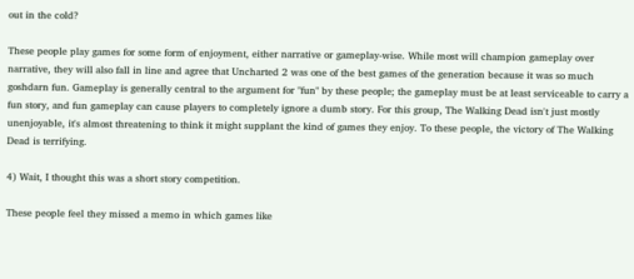out in the cold?

These people play games for some form of enjoyment, either narrative or gameplay-wise. While most will champion gameplay over narrative, they will also fall in line and agree that Uncharted 2 was one of the best games of the generation because it was so much goshdarn fun. Gameplay is generally central to the argument for "fun" by these people; the gameplay must be at least serviceable to carry a fun story, and fun gameplay can cause players to completely ignore a dumb story. For this group, The Walking Dead isn't just mostly unenjoyable, it's almost threatening to think it might supplant the kind of games they enjoy. To these people, the victory of The Walking Dead is terrifying.

4) Wait, I thought this was a short story competition.

These people feel they missed a memo in which games like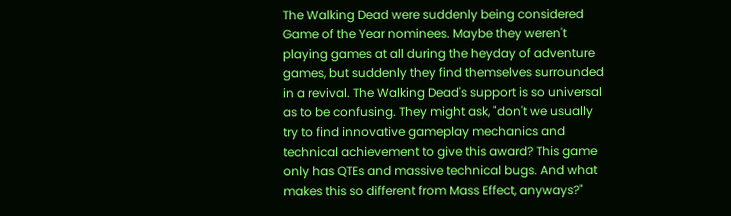The Walking Dead were suddenly being considered Game of the Year nominees. Maybe they weren't playing games at all during the heyday of adventure games, but suddenly they find themselves surrounded in a revival. The Walking Dead's support is so universal as to be confusing. They might ask, "don't we usually try to find innovative gameplay mechanics and technical achievement to give this award? This game only has QTEs and massive technical bugs. And what makes this so different from Mass Effect, anyways?"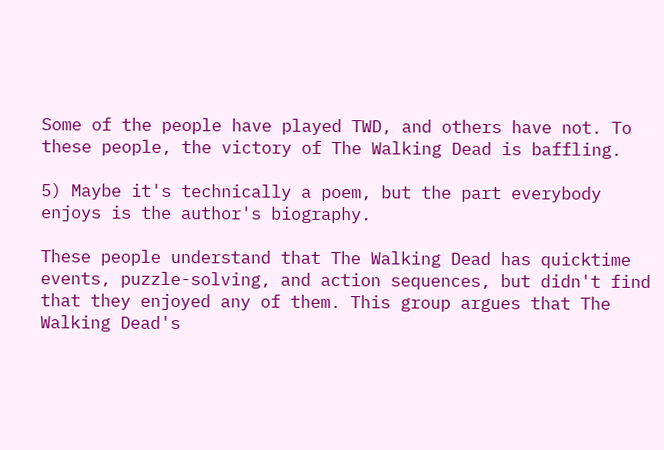Some of the people have played TWD, and others have not. To these people, the victory of The Walking Dead is baffling.

5) Maybe it's technically a poem, but the part everybody enjoys is the author's biography.

These people understand that The Walking Dead has quicktime events, puzzle-solving, and action sequences, but didn't find that they enjoyed any of them. This group argues that The Walking Dead's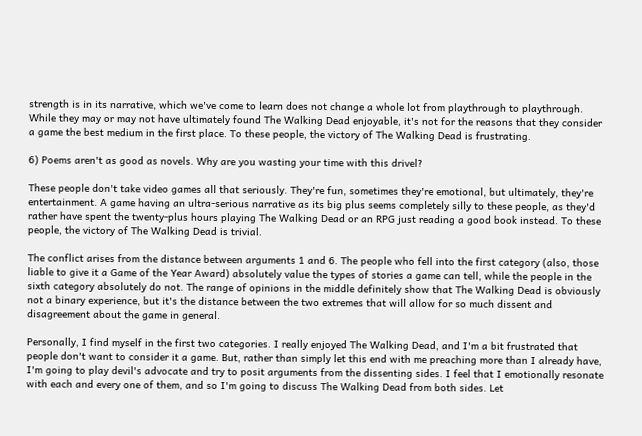strength is in its narrative, which we've come to learn does not change a whole lot from playthrough to playthrough. While they may or may not have ultimately found The Walking Dead enjoyable, it's not for the reasons that they consider a game the best medium in the first place. To these people, the victory of The Walking Dead is frustrating.

6) Poems aren't as good as novels. Why are you wasting your time with this drivel?

These people don't take video games all that seriously. They're fun, sometimes they're emotional, but ultimately, they're entertainment. A game having an ultra-serious narrative as its big plus seems completely silly to these people, as they'd rather have spent the twenty-plus hours playing The Walking Dead or an RPG just reading a good book instead. To these people, the victory of The Walking Dead is trivial.

The conflict arises from the distance between arguments 1 and 6. The people who fell into the first category (also, those liable to give it a Game of the Year Award) absolutely value the types of stories a game can tell, while the people in the sixth category absolutely do not. The range of opinions in the middle definitely show that The Walking Dead is obviously not a binary experience, but it's the distance between the two extremes that will allow for so much dissent and disagreement about the game in general.

Personally, I find myself in the first two categories. I really enjoyed The Walking Dead, and I'm a bit frustrated that people don't want to consider it a game. But, rather than simply let this end with me preaching more than I already have, I'm going to play devil's advocate and try to posit arguments from the dissenting sides. I feel that I emotionally resonate with each and every one of them, and so I'm going to discuss The Walking Dead from both sides. Let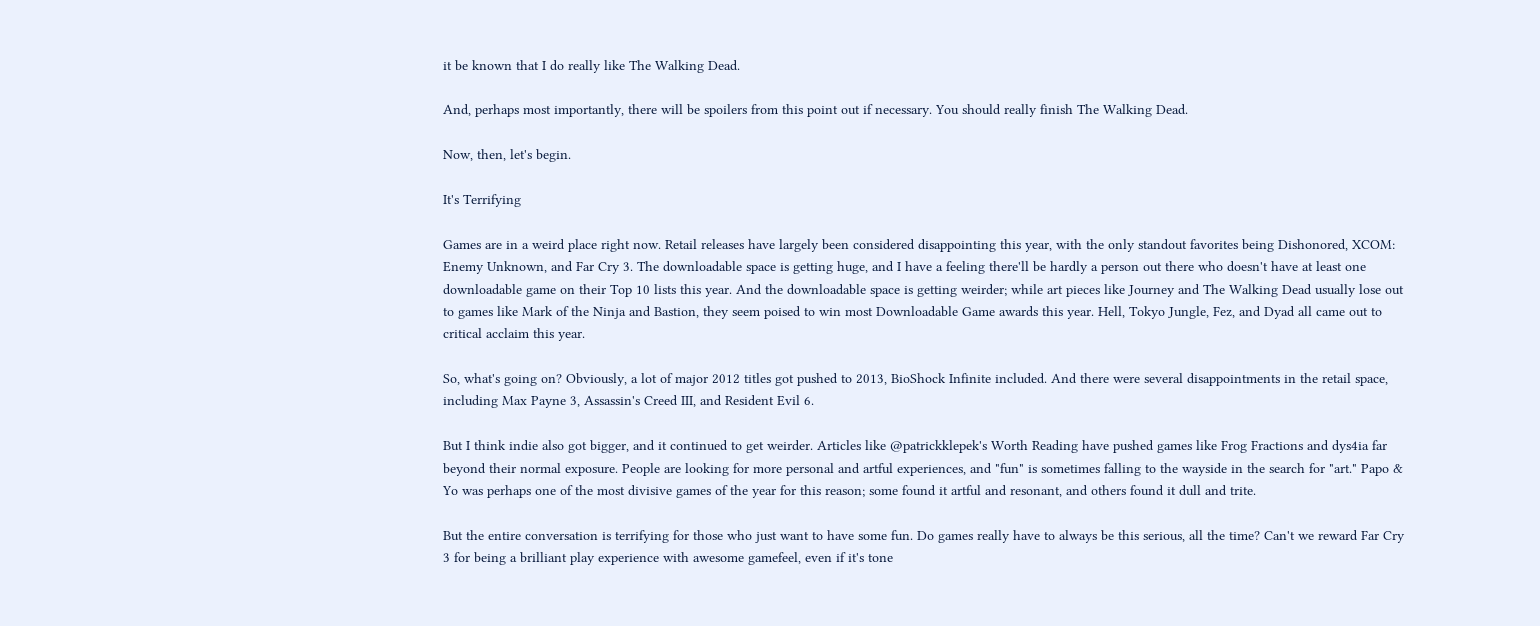it be known that I do really like The Walking Dead.

And, perhaps most importantly, there will be spoilers from this point out if necessary. You should really finish The Walking Dead.

Now, then, let's begin.

It's Terrifying

Games are in a weird place right now. Retail releases have largely been considered disappointing this year, with the only standout favorites being Dishonored, XCOM: Enemy Unknown, and Far Cry 3. The downloadable space is getting huge, and I have a feeling there'll be hardly a person out there who doesn't have at least one downloadable game on their Top 10 lists this year. And the downloadable space is getting weirder; while art pieces like Journey and The Walking Dead usually lose out to games like Mark of the Ninja and Bastion, they seem poised to win most Downloadable Game awards this year. Hell, Tokyo Jungle, Fez, and Dyad all came out to critical acclaim this year.

So, what's going on? Obviously, a lot of major 2012 titles got pushed to 2013, BioShock Infinite included. And there were several disappointments in the retail space, including Max Payne 3, Assassin's Creed III, and Resident Evil 6.

But I think indie also got bigger, and it continued to get weirder. Articles like @patrickklepek's Worth Reading have pushed games like Frog Fractions and dys4ia far beyond their normal exposure. People are looking for more personal and artful experiences, and "fun" is sometimes falling to the wayside in the search for "art." Papo & Yo was perhaps one of the most divisive games of the year for this reason; some found it artful and resonant, and others found it dull and trite.

But the entire conversation is terrifying for those who just want to have some fun. Do games really have to always be this serious, all the time? Can't we reward Far Cry 3 for being a brilliant play experience with awesome gamefeel, even if it's tone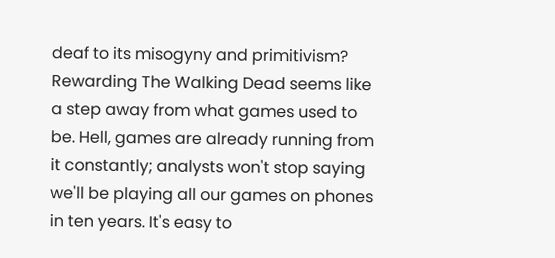deaf to its misogyny and primitivism? Rewarding The Walking Dead seems like a step away from what games used to be. Hell, games are already running from it constantly; analysts won't stop saying we'll be playing all our games on phones in ten years. It's easy to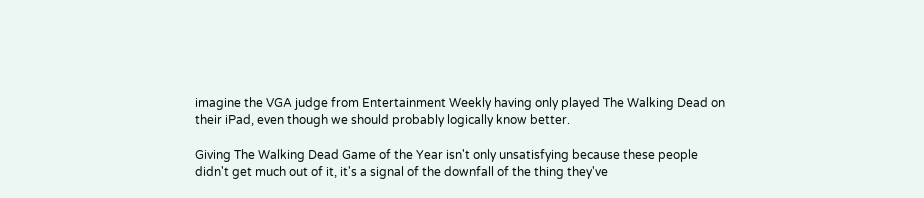imagine the VGA judge from Entertainment Weekly having only played The Walking Dead on their iPad, even though we should probably logically know better.

Giving The Walking Dead Game of the Year isn't only unsatisfying because these people didn't get much out of it, it's a signal of the downfall of the thing they've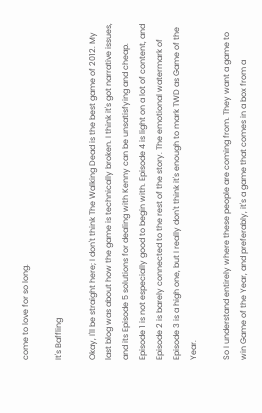come to love for so long.

It's Baffling

Okay, I'll be straight here; I don't think The Walking Dead is the best game of 2012. My last blog was about how the game is technically broken. I think it's got narrative issues, and its Episode 5 solutions for dealing with Kenny can be unsatisfying and cheap. Episode 1 is not especially good to begin with. Episode 4 is light on a lot of content, and Episode 2 is barely connected to the rest of the story. The emotional watermark of Episode 3 is a high one, but I really don't think it's enough to mark TWD as Game of the Year.

So I understand entirely where these people are coming from. They want a game to win Game of the Year, and preferably, it's a game that comes in a box from a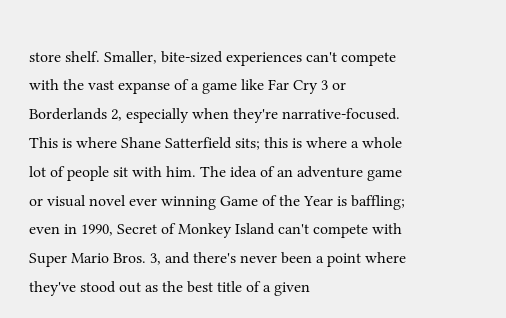store shelf. Smaller, bite-sized experiences can't compete with the vast expanse of a game like Far Cry 3 or Borderlands 2, especially when they're narrative-focused. This is where Shane Satterfield sits; this is where a whole lot of people sit with him. The idea of an adventure game or visual novel ever winning Game of the Year is baffling; even in 1990, Secret of Monkey Island can't compete with Super Mario Bros. 3, and there's never been a point where they've stood out as the best title of a given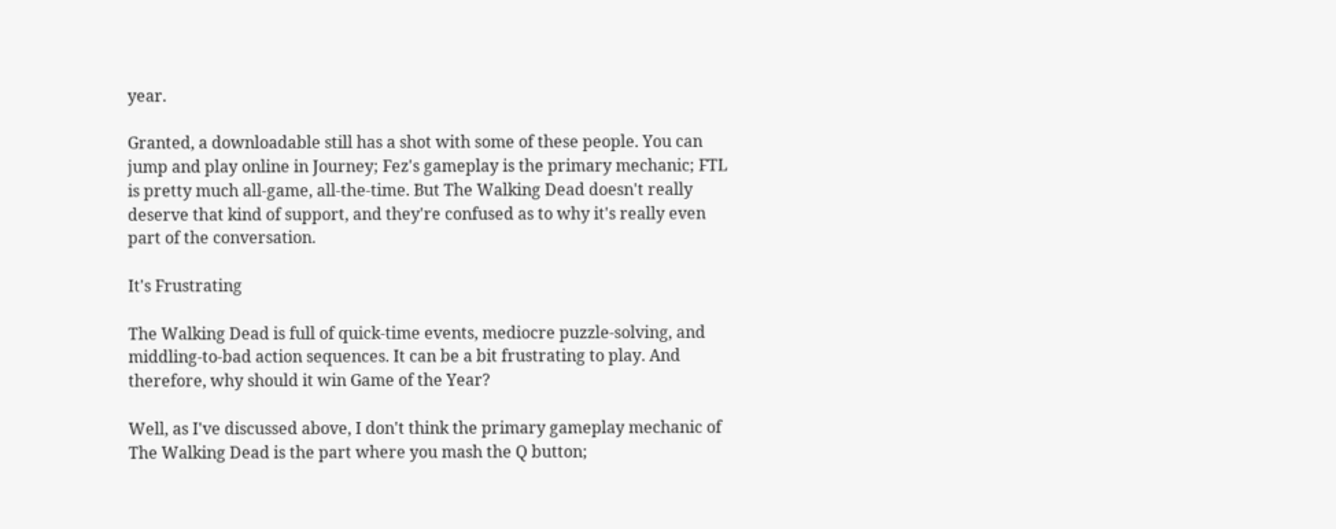year.

Granted, a downloadable still has a shot with some of these people. You can jump and play online in Journey; Fez's gameplay is the primary mechanic; FTL is pretty much all-game, all-the-time. But The Walking Dead doesn't really deserve that kind of support, and they're confused as to why it's really even part of the conversation.

It's Frustrating

The Walking Dead is full of quick-time events, mediocre puzzle-solving, and middling-to-bad action sequences. It can be a bit frustrating to play. And therefore, why should it win Game of the Year?

Well, as I've discussed above, I don't think the primary gameplay mechanic of The Walking Dead is the part where you mash the Q button;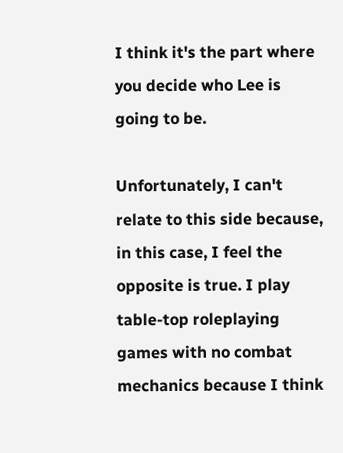I think it's the part where you decide who Lee is going to be.

Unfortunately, I can't relate to this side because, in this case, I feel the opposite is true. I play table-top roleplaying games with no combat mechanics because I think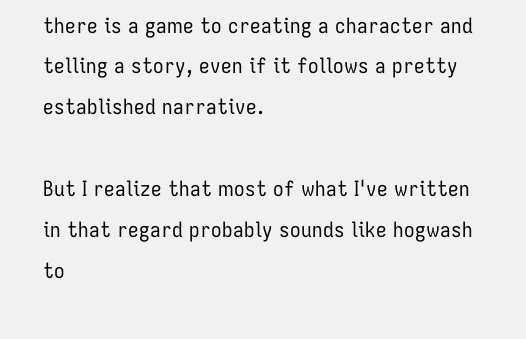there is a game to creating a character and telling a story, even if it follows a pretty established narrative.

But I realize that most of what I've written in that regard probably sounds like hogwash to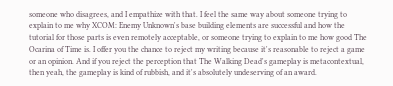someone who disagrees, and I empathize with that. I feel the same way about someone trying to explain to me why XCOM: Enemy Unknown's base building elements are successful and how the tutorial for those parts is even remotely acceptable, or someone trying to explain to me how good The Ocarina of Time is. I offer you the chance to reject my writing because it's reasonable to reject a game or an opinion. And if you reject the perception that The Walking Dead's gameplay is metacontextual, then yeah, the gameplay is kind of rubbish, and it's absolutely undeserving of an award.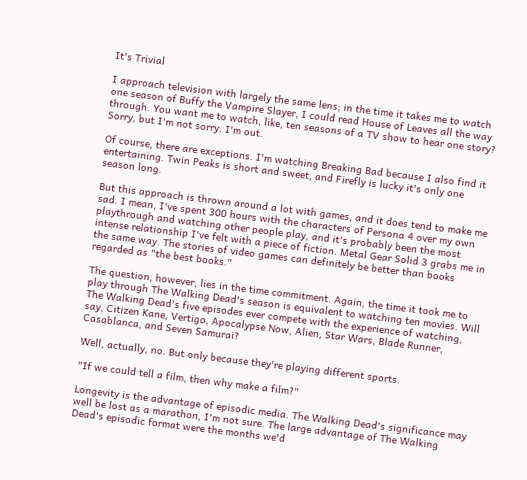It's Trivial

I approach television with largely the same lens; in the time it takes me to watch one season of Buffy the Vampire Slayer, I could read House of Leaves all the way through. You want me to watch, like, ten seasons of a TV show to hear one story? Sorry, but I'm not sorry. I'm out.

Of course, there are exceptions. I'm watching Breaking Bad because I also find it entertaining. Twin Peaks is short and sweet, and Firefly is lucky it's only one season long.

But this approach is thrown around a lot with games, and it does tend to make me sad. I mean, I've spent 300 hours with the characters of Persona 4 over my own playthrough and watching other people play, and it's probably been the most intense relationship I've felt with a piece of fiction. Metal Gear Solid 3 grabs me in the same way. The stories of video games can definitely be better than books regarded as "the best books."

The question, however, lies in the time commitment. Again, the time it took me to play through The Walking Dead's season is equivalent to watching ten movies. Will The Walking Dead's five episodes ever compete with the experience of watching, say, Citizen Kane, Vertigo, Apocalypse Now, Alien, Star Wars, Blade Runner, Casablanca, and Seven Samurai?

Well, actually, no. But only because they're playing different sports.

"If we could tell a film, then why make a film?"

Longevity is the advantage of episodic media. The Walking Dead's significance may well be lost as a marathon, I'm not sure. The large advantage of The Walking Dead's episodic format were the months we'd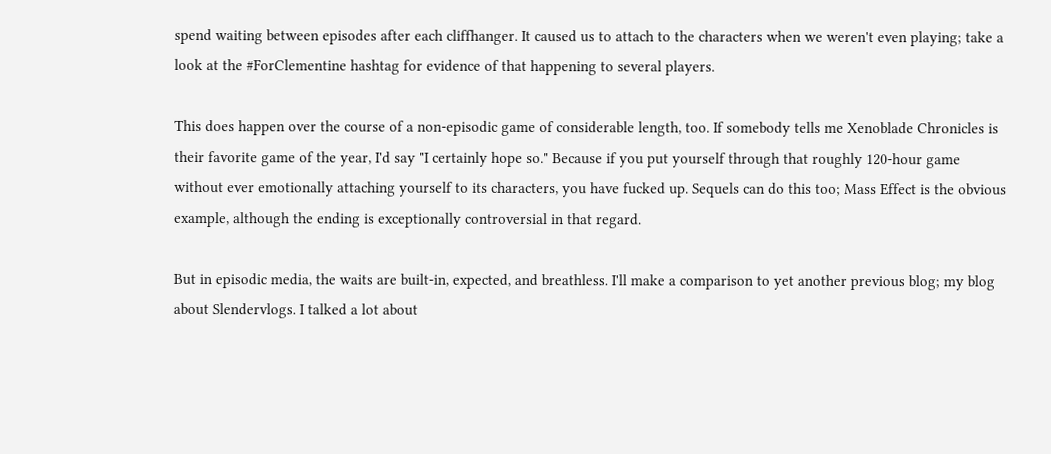spend waiting between episodes after each cliffhanger. It caused us to attach to the characters when we weren't even playing; take a look at the #ForClementine hashtag for evidence of that happening to several players.

This does happen over the course of a non-episodic game of considerable length, too. If somebody tells me Xenoblade Chronicles is their favorite game of the year, I'd say "I certainly hope so." Because if you put yourself through that roughly 120-hour game without ever emotionally attaching yourself to its characters, you have fucked up. Sequels can do this too; Mass Effect is the obvious example, although the ending is exceptionally controversial in that regard.

But in episodic media, the waits are built-in, expected, and breathless. I'll make a comparison to yet another previous blog; my blog about Slendervlogs. I talked a lot about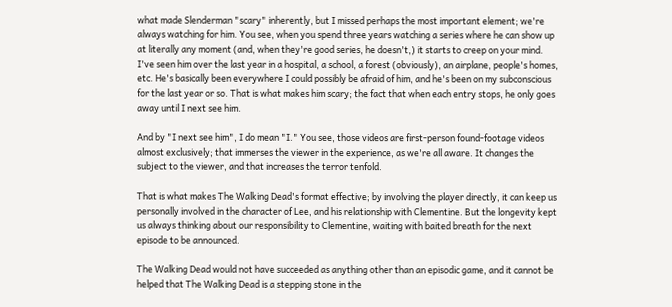what made Slenderman "scary" inherently, but I missed perhaps the most important element; we're always watching for him. You see, when you spend three years watching a series where he can show up at literally any moment (and, when they're good series, he doesn't,) it starts to creep on your mind. I've seen him over the last year in a hospital, a school, a forest (obviously), an airplane, people's homes, etc. He's basically been everywhere I could possibly be afraid of him, and he's been on my subconscious for the last year or so. That is what makes him scary; the fact that when each entry stops, he only goes away until I next see him.

And by "I next see him", I do mean "I." You see, those videos are first-person found-footage videos almost exclusively; that immerses the viewer in the experience, as we're all aware. It changes the subject to the viewer, and that increases the terror tenfold.

That is what makes The Walking Dead's format effective; by involving the player directly, it can keep us personally involved in the character of Lee, and his relationship with Clementine. But the longevity kept us always thinking about our responsibility to Clementine, waiting with baited breath for the next episode to be announced.

The Walking Dead would not have succeeded as anything other than an episodic game, and it cannot be helped that The Walking Dead is a stepping stone in the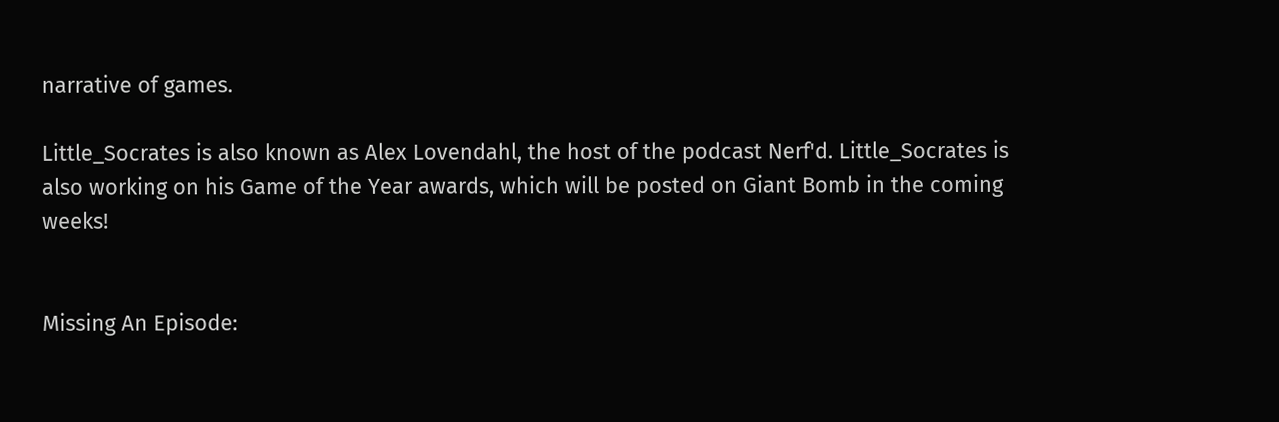narrative of games.

Little_Socrates is also known as Alex Lovendahl, the host of the podcast Nerf'd. Little_Socrates is also working on his Game of the Year awards, which will be posted on Giant Bomb in the coming weeks!


Missing An Episode: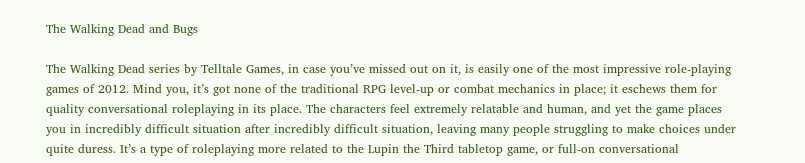The Walking Dead and Bugs

The Walking Dead series by Telltale Games, in case you’ve missed out on it, is easily one of the most impressive role-playing games of 2012. Mind you, it’s got none of the traditional RPG level-up or combat mechanics in place; it eschews them for quality conversational roleplaying in its place. The characters feel extremely relatable and human, and yet the game places you in incredibly difficult situation after incredibly difficult situation, leaving many people struggling to make choices under quite duress. It’s a type of roleplaying more related to the Lupin the Third tabletop game, or full-on conversational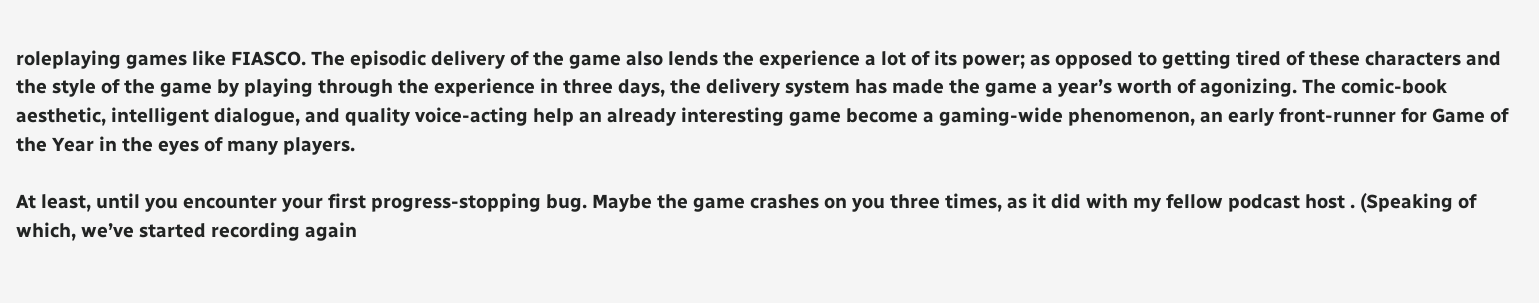roleplaying games like FIASCO. The episodic delivery of the game also lends the experience a lot of its power; as opposed to getting tired of these characters and the style of the game by playing through the experience in three days, the delivery system has made the game a year’s worth of agonizing. The comic-book aesthetic, intelligent dialogue, and quality voice-acting help an already interesting game become a gaming-wide phenomenon, an early front-runner for Game of the Year in the eyes of many players.

At least, until you encounter your first progress-stopping bug. Maybe the game crashes on you three times, as it did with my fellow podcast host . (Speaking of which, we’ve started recording again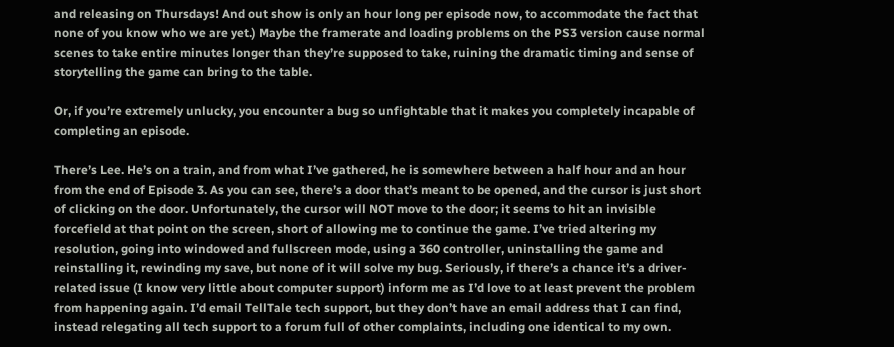and releasing on Thursdays! And out show is only an hour long per episode now, to accommodate the fact that none of you know who we are yet.) Maybe the framerate and loading problems on the PS3 version cause normal scenes to take entire minutes longer than they’re supposed to take, ruining the dramatic timing and sense of storytelling the game can bring to the table.

Or, if you’re extremely unlucky, you encounter a bug so unfightable that it makes you completely incapable of completing an episode.

There’s Lee. He’s on a train, and from what I’ve gathered, he is somewhere between a half hour and an hour from the end of Episode 3. As you can see, there’s a door that’s meant to be opened, and the cursor is just short of clicking on the door. Unfortunately, the cursor will NOT move to the door; it seems to hit an invisible forcefield at that point on the screen, short of allowing me to continue the game. I’ve tried altering my resolution, going into windowed and fullscreen mode, using a 360 controller, uninstalling the game and reinstalling it, rewinding my save, but none of it will solve my bug. Seriously, if there’s a chance it’s a driver-related issue (I know very little about computer support) inform me as I’d love to at least prevent the problem from happening again. I’d email TellTale tech support, but they don’t have an email address that I can find, instead relegating all tech support to a forum full of other complaints, including one identical to my own.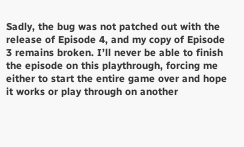Sadly, the bug was not patched out with the release of Episode 4, and my copy of Episode 3 remains broken. I’ll never be able to finish the episode on this playthrough, forcing me either to start the entire game over and hope it works or play through on another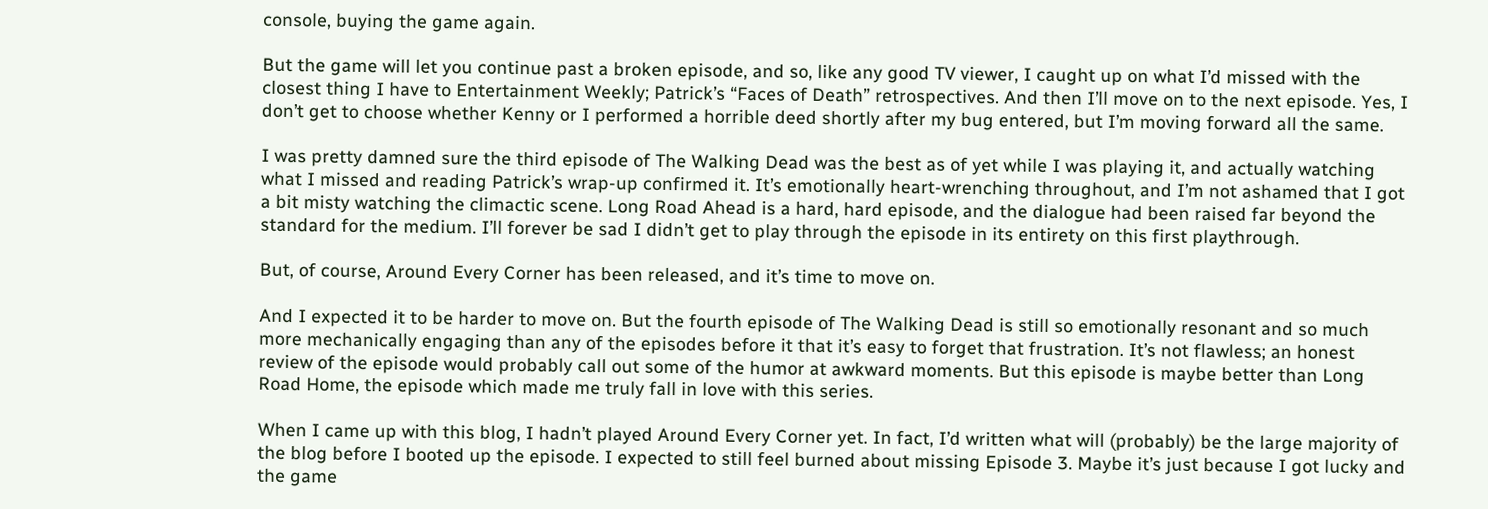console, buying the game again.

But the game will let you continue past a broken episode, and so, like any good TV viewer, I caught up on what I’d missed with the closest thing I have to Entertainment Weekly; Patrick’s “Faces of Death” retrospectives. And then I’ll move on to the next episode. Yes, I don’t get to choose whether Kenny or I performed a horrible deed shortly after my bug entered, but I’m moving forward all the same.

I was pretty damned sure the third episode of The Walking Dead was the best as of yet while I was playing it, and actually watching what I missed and reading Patrick’s wrap-up confirmed it. It’s emotionally heart-wrenching throughout, and I’m not ashamed that I got a bit misty watching the climactic scene. Long Road Ahead is a hard, hard episode, and the dialogue had been raised far beyond the standard for the medium. I’ll forever be sad I didn’t get to play through the episode in its entirety on this first playthrough.

But, of course, Around Every Corner has been released, and it’s time to move on.

And I expected it to be harder to move on. But the fourth episode of The Walking Dead is still so emotionally resonant and so much more mechanically engaging than any of the episodes before it that it’s easy to forget that frustration. It’s not flawless; an honest review of the episode would probably call out some of the humor at awkward moments. But this episode is maybe better than Long Road Home, the episode which made me truly fall in love with this series.

When I came up with this blog, I hadn’t played Around Every Corner yet. In fact, I’d written what will (probably) be the large majority of the blog before I booted up the episode. I expected to still feel burned about missing Episode 3. Maybe it’s just because I got lucky and the game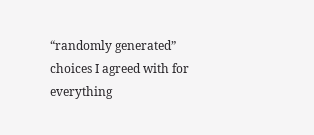“randomly generated” choices I agreed with for everything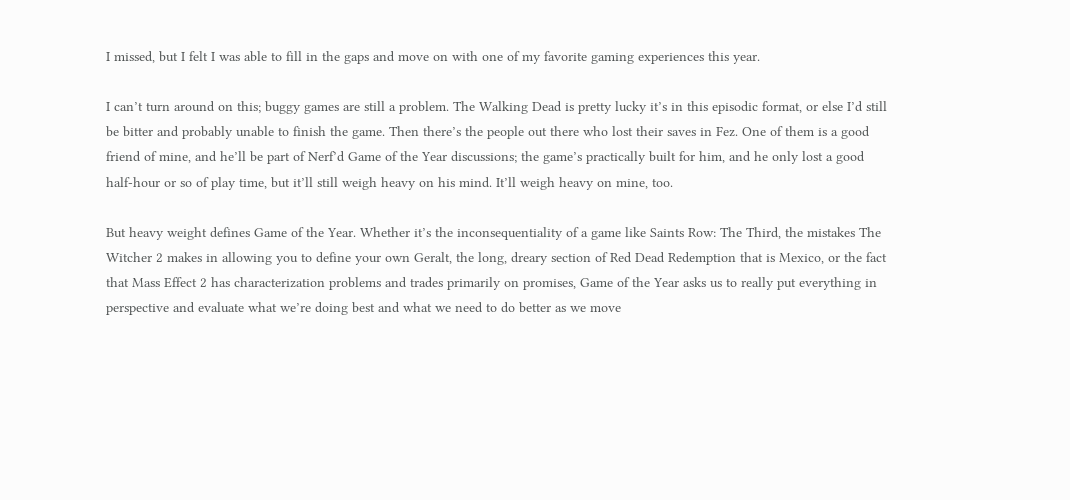I missed, but I felt I was able to fill in the gaps and move on with one of my favorite gaming experiences this year.

I can’t turn around on this; buggy games are still a problem. The Walking Dead is pretty lucky it’s in this episodic format, or else I’d still be bitter and probably unable to finish the game. Then there’s the people out there who lost their saves in Fez. One of them is a good friend of mine, and he’ll be part of Nerf’d Game of the Year discussions; the game’s practically built for him, and he only lost a good half-hour or so of play time, but it’ll still weigh heavy on his mind. It’ll weigh heavy on mine, too.

But heavy weight defines Game of the Year. Whether it’s the inconsequentiality of a game like Saints Row: The Third, the mistakes The Witcher 2 makes in allowing you to define your own Geralt, the long, dreary section of Red Dead Redemption that is Mexico, or the fact that Mass Effect 2 has characterization problems and trades primarily on promises, Game of the Year asks us to really put everything in perspective and evaluate what we’re doing best and what we need to do better as we move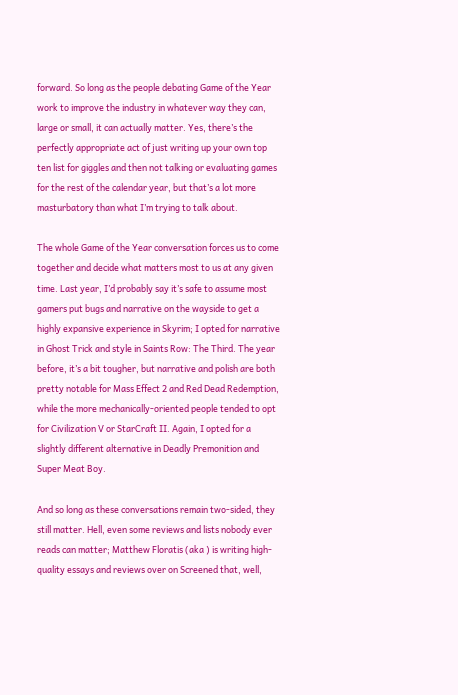forward. So long as the people debating Game of the Year work to improve the industry in whatever way they can, large or small, it can actually matter. Yes, there’s the perfectly appropriate act of just writing up your own top ten list for giggles and then not talking or evaluating games for the rest of the calendar year, but that’s a lot more masturbatory than what I’m trying to talk about.

The whole Game of the Year conversation forces us to come together and decide what matters most to us at any given time. Last year, I’d probably say it’s safe to assume most gamers put bugs and narrative on the wayside to get a highly expansive experience in Skyrim; I opted for narrative in Ghost Trick and style in Saints Row: The Third. The year before, it’s a bit tougher, but narrative and polish are both pretty notable for Mass Effect 2 and Red Dead Redemption, while the more mechanically-oriented people tended to opt for Civilization V or StarCraft II. Again, I opted for a slightly different alternative in Deadly Premonition and Super Meat Boy.

And so long as these conversations remain two-sided, they still matter. Hell, even some reviews and lists nobody ever reads can matter; Matthew Floratis (aka ) is writing high-quality essays and reviews over on Screened that, well,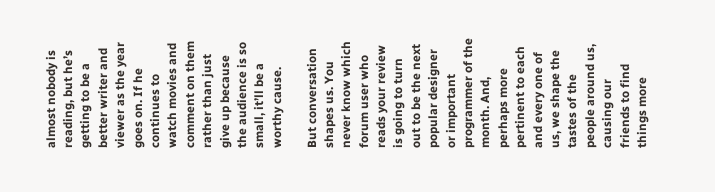almost nobody is reading, but he’s getting to be a better writer and viewer as the year goes on. If he continues to watch movies and comment on them rather than just give up because the audience is so small, it’ll be a worthy cause.

But conversation shapes us. You never know which forum user who reads your review is going to turn out to be the next popular designer or important programmer of the month. And, perhaps more pertinent to each and every one of us, we shape the tastes of the people around us, causing our friends to find things more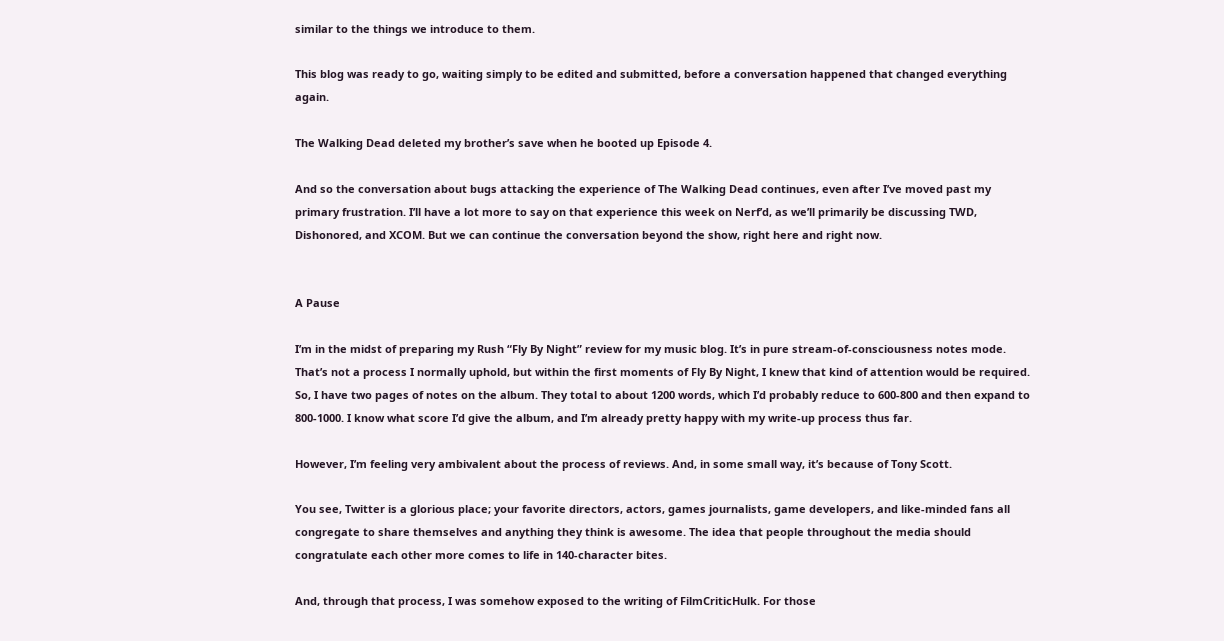similar to the things we introduce to them.

This blog was ready to go, waiting simply to be edited and submitted, before a conversation happened that changed everything again.

The Walking Dead deleted my brother’s save when he booted up Episode 4.

And so the conversation about bugs attacking the experience of The Walking Dead continues, even after I’ve moved past my primary frustration. I’ll have a lot more to say on that experience this week on Nerf’d, as we’ll primarily be discussing TWD, Dishonored, and XCOM. But we can continue the conversation beyond the show, right here and right now.


A Pause

I’m in the midst of preparing my Rush “Fly By Night” review for my music blog. It’s in pure stream-of-consciousness notes mode. That’s not a process I normally uphold, but within the first moments of Fly By Night, I knew that kind of attention would be required. So, I have two pages of notes on the album. They total to about 1200 words, which I’d probably reduce to 600-800 and then expand to 800-1000. I know what score I’d give the album, and I’m already pretty happy with my write-up process thus far.

However, I’m feeling very ambivalent about the process of reviews. And, in some small way, it’s because of Tony Scott.

You see, Twitter is a glorious place; your favorite directors, actors, games journalists, game developers, and like-minded fans all congregate to share themselves and anything they think is awesome. The idea that people throughout the media should congratulate each other more comes to life in 140-character bites.

And, through that process, I was somehow exposed to the writing of FilmCriticHulk. For those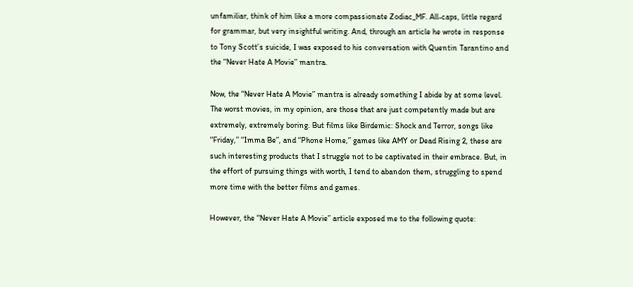unfamiliar, think of him like a more compassionate Zodiac_MF. All-caps, little regard for grammar, but very insightful writing. And, through an article he wrote in response to Tony Scott’s suicide, I was exposed to his conversation with Quentin Tarantino and the “Never Hate A Movie” mantra.

Now, the “Never Hate A Movie” mantra is already something I abide by at some level. The worst movies, in my opinion, are those that are just competently made but are extremely, extremely boring. But films like Birdemic: Shock and Terror, songs like “Friday,” “Imma Be”, and “Phone Home,” games like AMY or Dead Rising 2, these are such interesting products that I struggle not to be captivated in their embrace. But, in the effort of pursuing things with worth, I tend to abandon them, struggling to spend more time with the better films and games.

However, the “Never Hate A Movie” article exposed me to the following quote: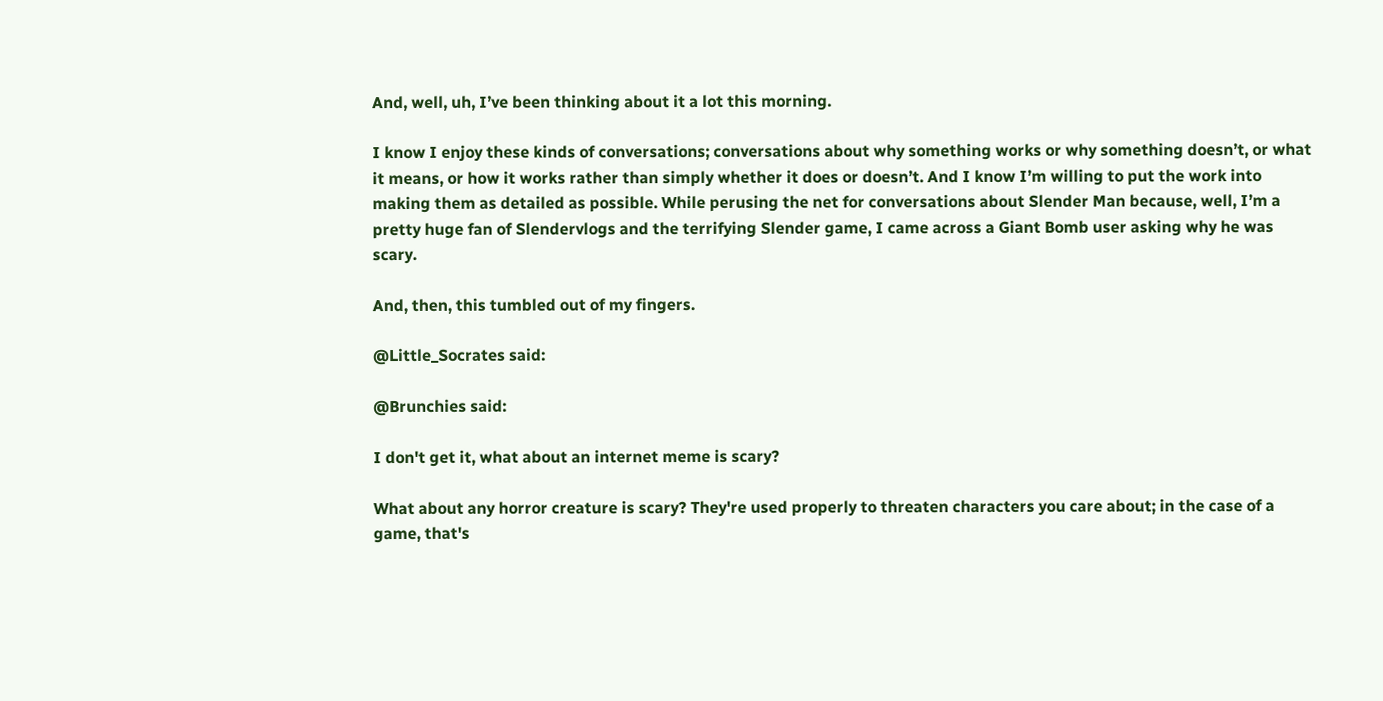And, well, uh, I’ve been thinking about it a lot this morning.

I know I enjoy these kinds of conversations; conversations about why something works or why something doesn’t, or what it means, or how it works rather than simply whether it does or doesn’t. And I know I’m willing to put the work into making them as detailed as possible. While perusing the net for conversations about Slender Man because, well, I’m a pretty huge fan of Slendervlogs and the terrifying Slender game, I came across a Giant Bomb user asking why he was scary.

And, then, this tumbled out of my fingers.

@Little_Socrates said:

@Brunchies said:

I don't get it, what about an internet meme is scary?

What about any horror creature is scary? They're used properly to threaten characters you care about; in the case of a game, that's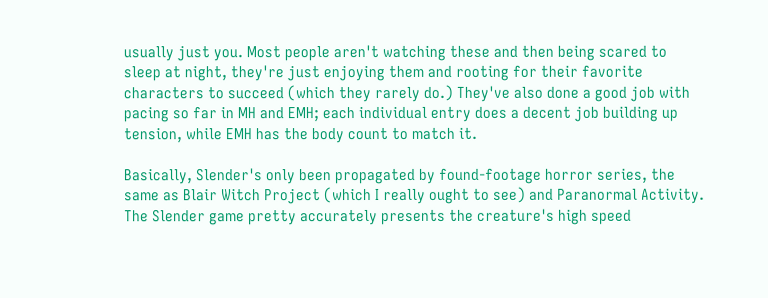usually just you. Most people aren't watching these and then being scared to sleep at night, they're just enjoying them and rooting for their favorite characters to succeed (which they rarely do.) They've also done a good job with pacing so far in MH and EMH; each individual entry does a decent job building up tension, while EMH has the body count to match it.

Basically, Slender's only been propagated by found-footage horror series, the same as Blair Witch Project (which I really ought to see) and Paranormal Activity. The Slender game pretty accurately presents the creature's high speed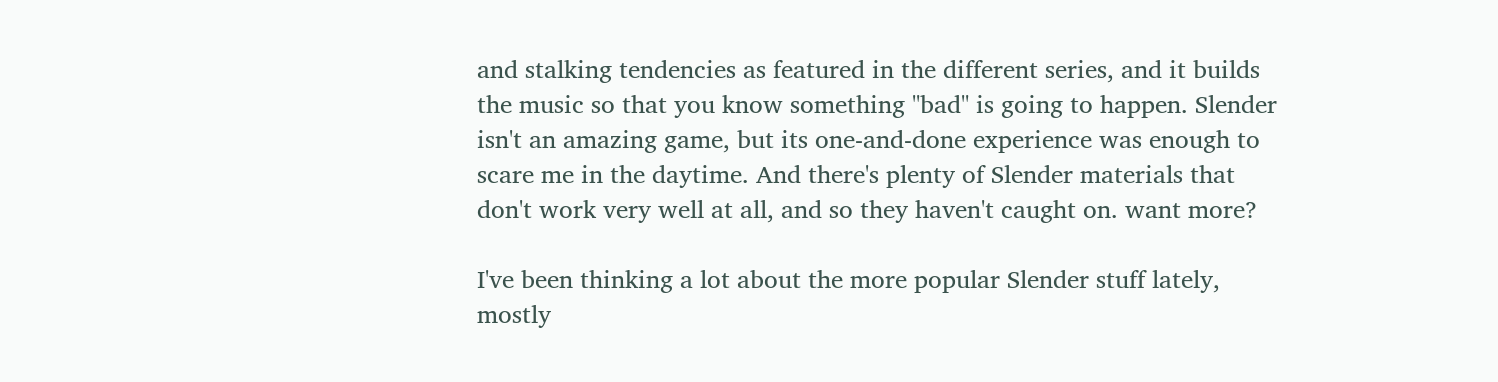and stalking tendencies as featured in the different series, and it builds the music so that you know something "bad" is going to happen. Slender isn't an amazing game, but its one-and-done experience was enough to scare me in the daytime. And there's plenty of Slender materials that don't work very well at all, and so they haven't caught on. want more?

I've been thinking a lot about the more popular Slender stuff lately, mostly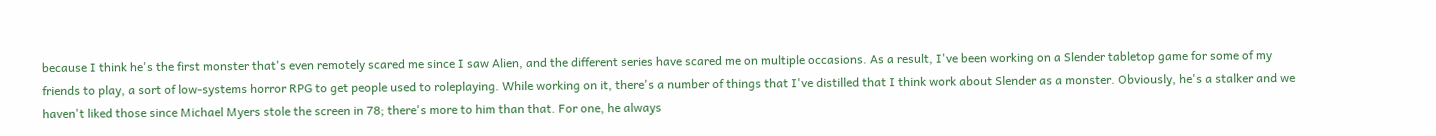because I think he's the first monster that's even remotely scared me since I saw Alien, and the different series have scared me on multiple occasions. As a result, I've been working on a Slender tabletop game for some of my friends to play, a sort of low-systems horror RPG to get people used to roleplaying. While working on it, there's a number of things that I've distilled that I think work about Slender as a monster. Obviously, he's a stalker and we haven't liked those since Michael Myers stole the screen in 78; there's more to him than that. For one, he always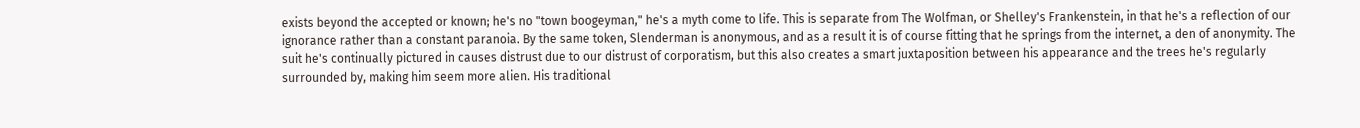exists beyond the accepted or known; he's no "town boogeyman," he's a myth come to life. This is separate from The Wolfman, or Shelley's Frankenstein, in that he's a reflection of our ignorance rather than a constant paranoia. By the same token, Slenderman is anonymous, and as a result it is of course fitting that he springs from the internet, a den of anonymity. The suit he's continually pictured in causes distrust due to our distrust of corporatism, but this also creates a smart juxtaposition between his appearance and the trees he's regularly surrounded by, making him seem more alien. His traditional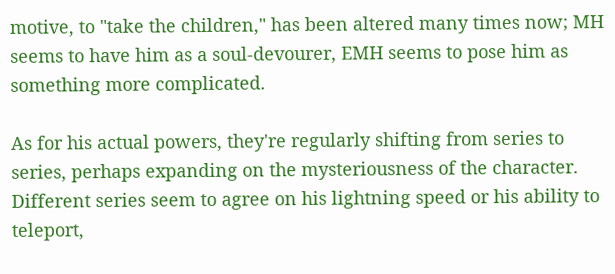motive, to "take the children," has been altered many times now; MH seems to have him as a soul-devourer, EMH seems to pose him as something more complicated.

As for his actual powers, they're regularly shifting from series to series, perhaps expanding on the mysteriousness of the character. Different series seem to agree on his lightning speed or his ability to teleport,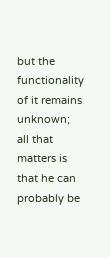but the functionality of it remains unknown; all that matters is that he can probably be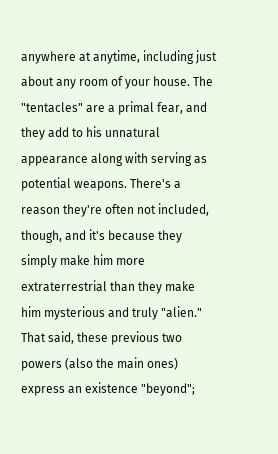anywhere at anytime, including just about any room of your house. The "tentacles" are a primal fear, and they add to his unnatural appearance along with serving as potential weapons. There's a reason they're often not included, though, and it's because they simply make him more extraterrestrial than they make him mysterious and truly "alien." That said, these previous two powers (also the main ones) express an existence "beyond";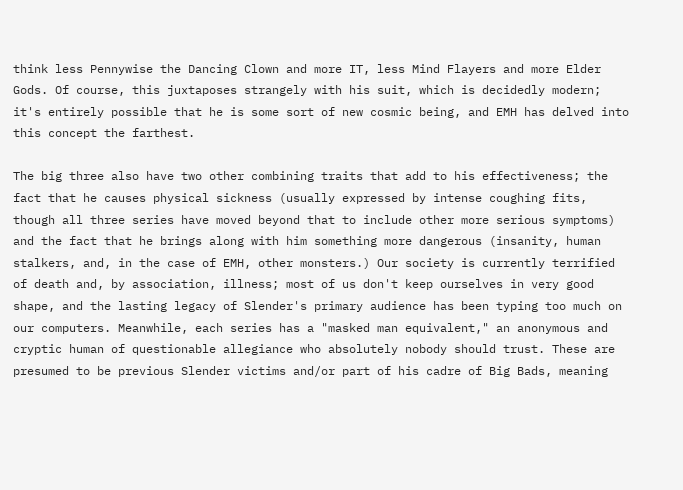think less Pennywise the Dancing Clown and more IT, less Mind Flayers and more Elder Gods. Of course, this juxtaposes strangely with his suit, which is decidedly modern; it's entirely possible that he is some sort of new cosmic being, and EMH has delved into this concept the farthest.

The big three also have two other combining traits that add to his effectiveness; the fact that he causes physical sickness (usually expressed by intense coughing fits, though all three series have moved beyond that to include other more serious symptoms) and the fact that he brings along with him something more dangerous (insanity, human stalkers, and, in the case of EMH, other monsters.) Our society is currently terrified of death and, by association, illness; most of us don't keep ourselves in very good shape, and the lasting legacy of Slender's primary audience has been typing too much on our computers. Meanwhile, each series has a "masked man equivalent," an anonymous and cryptic human of questionable allegiance who absolutely nobody should trust. These are presumed to be previous Slender victims and/or part of his cadre of Big Bads, meaning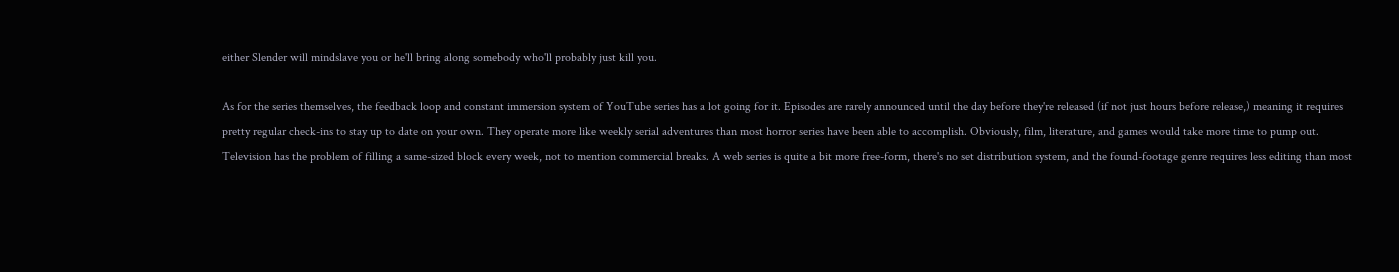either Slender will mindslave you or he'll bring along somebody who'll probably just kill you.

As for the series themselves, the feedback loop and constant immersion system of YouTube series has a lot going for it. Episodes are rarely announced until the day before they're released (if not just hours before release,) meaning it requires pretty regular check-ins to stay up to date on your own. They operate more like weekly serial adventures than most horror series have been able to accomplish. Obviously, film, literature, and games would take more time to pump out. Television has the problem of filling a same-sized block every week, not to mention commercial breaks. A web series is quite a bit more free-form, there's no set distribution system, and the found-footage genre requires less editing than most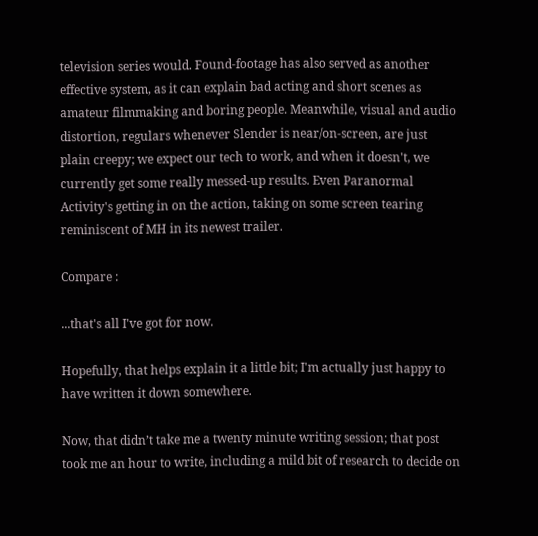television series would. Found-footage has also served as another effective system, as it can explain bad acting and short scenes as amateur filmmaking and boring people. Meanwhile, visual and audio distortion, regulars whenever Slender is near/on-screen, are just plain creepy; we expect our tech to work, and when it doesn't, we currently get some really messed-up results. Even Paranormal Activity's getting in on the action, taking on some screen tearing reminiscent of MH in its newest trailer.

Compare :

...that's all I've got for now.

Hopefully, that helps explain it a little bit; I'm actually just happy to have written it down somewhere.

Now, that didn’t take me a twenty minute writing session; that post took me an hour to write, including a mild bit of research to decide on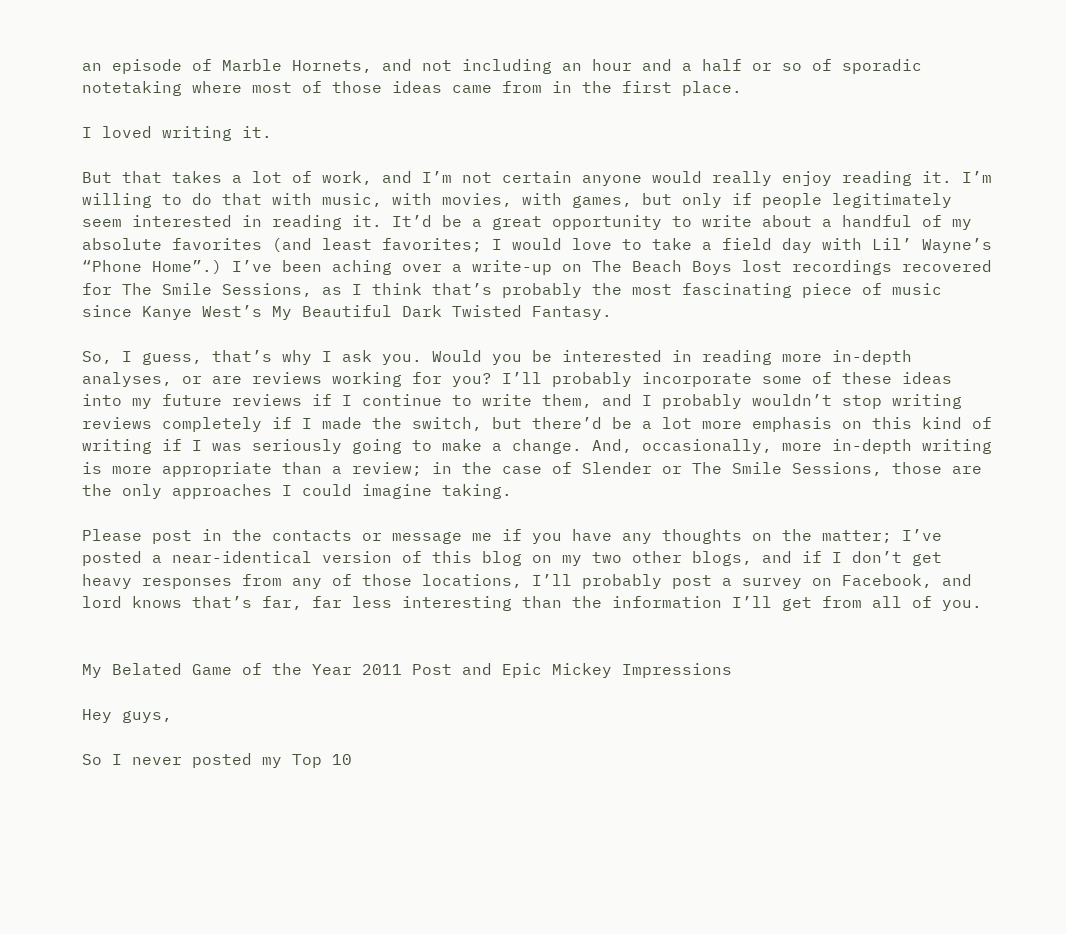an episode of Marble Hornets, and not including an hour and a half or so of sporadic notetaking where most of those ideas came from in the first place.

I loved writing it.

But that takes a lot of work, and I’m not certain anyone would really enjoy reading it. I’m willing to do that with music, with movies, with games, but only if people legitimately seem interested in reading it. It’d be a great opportunity to write about a handful of my absolute favorites (and least favorites; I would love to take a field day with Lil’ Wayne’s “Phone Home”.) I’ve been aching over a write-up on The Beach Boys lost recordings recovered for The Smile Sessions, as I think that’s probably the most fascinating piece of music since Kanye West’s My Beautiful Dark Twisted Fantasy.

So, I guess, that’s why I ask you. Would you be interested in reading more in-depth analyses, or are reviews working for you? I’ll probably incorporate some of these ideas into my future reviews if I continue to write them, and I probably wouldn’t stop writing reviews completely if I made the switch, but there’d be a lot more emphasis on this kind of writing if I was seriously going to make a change. And, occasionally, more in-depth writing is more appropriate than a review; in the case of Slender or The Smile Sessions, those are the only approaches I could imagine taking.

Please post in the contacts or message me if you have any thoughts on the matter; I’ve posted a near-identical version of this blog on my two other blogs, and if I don’t get heavy responses from any of those locations, I’ll probably post a survey on Facebook, and lord knows that’s far, far less interesting than the information I’ll get from all of you.


My Belated Game of the Year 2011 Post and Epic Mickey Impressions

Hey guys,

So I never posted my Top 10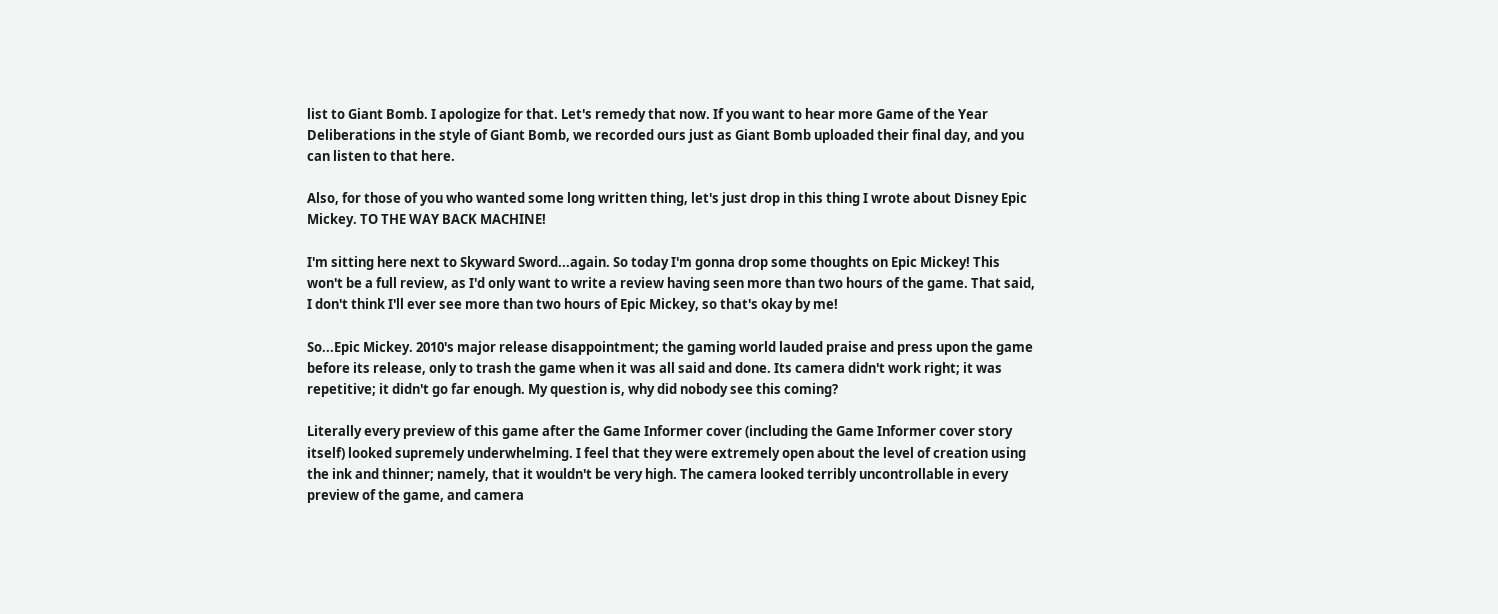list to Giant Bomb. I apologize for that. Let's remedy that now. If you want to hear more Game of the Year Deliberations in the style of Giant Bomb, we recorded ours just as Giant Bomb uploaded their final day, and you can listen to that here.

Also, for those of you who wanted some long written thing, let's just drop in this thing I wrote about Disney Epic Mickey. TO THE WAY BACK MACHINE!

I'm sitting here next to Skyward Sword...again. So today I'm gonna drop some thoughts on Epic Mickey! This won't be a full review, as I'd only want to write a review having seen more than two hours of the game. That said, I don't think I'll ever see more than two hours of Epic Mickey, so that's okay by me!

So...Epic Mickey. 2010's major release disappointment; the gaming world lauded praise and press upon the game before its release, only to trash the game when it was all said and done. Its camera didn't work right; it was repetitive; it didn't go far enough. My question is, why did nobody see this coming?

Literally every preview of this game after the Game Informer cover (including the Game Informer cover story itself) looked supremely underwhelming. I feel that they were extremely open about the level of creation using the ink and thinner; namely, that it wouldn't be very high. The camera looked terribly uncontrollable in every preview of the game, and camera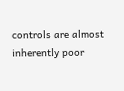controls are almost inherently poor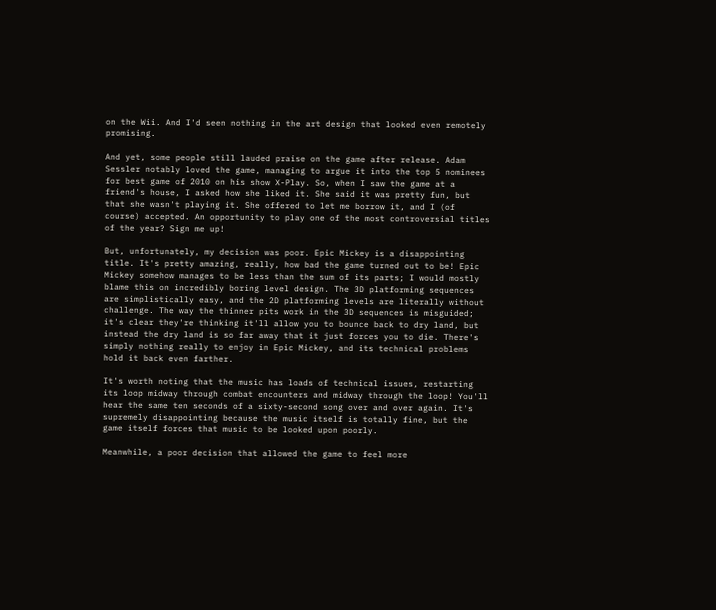on the Wii. And I'd seen nothing in the art design that looked even remotely promising.

And yet, some people still lauded praise on the game after release. Adam Sessler notably loved the game, managing to argue it into the top 5 nominees for best game of 2010 on his show X-Play. So, when I saw the game at a friend's house, I asked how she liked it. She said it was pretty fun, but that she wasn't playing it. She offered to let me borrow it, and I (of course) accepted. An opportunity to play one of the most controversial titles of the year? Sign me up!

But, unfortunately, my decision was poor. Epic Mickey is a disappointing title. It's pretty amazing, really, how bad the game turned out to be! Epic Mickey somehow manages to be less than the sum of its parts; I would mostly blame this on incredibly boring level design. The 3D platforming sequences are simplistically easy, and the 2D platforming levels are literally without challenge. The way the thinner pits work in the 3D sequences is misguided; it's clear they're thinking it'll allow you to bounce back to dry land, but instead the dry land is so far away that it just forces you to die. There's simply nothing really to enjoy in Epic Mickey, and its technical problems hold it back even farther.

It's worth noting that the music has loads of technical issues, restarting its loop midway through combat encounters and midway through the loop! You'll hear the same ten seconds of a sixty-second song over and over again. It's supremely disappointing because the music itself is totally fine, but the game itself forces that music to be looked upon poorly.

Meanwhile, a poor decision that allowed the game to feel more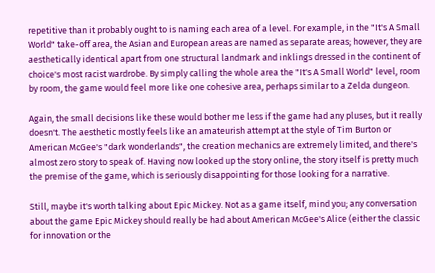repetitive than it probably ought to is naming each area of a level. For example, in the "It's A Small World" take-off area, the Asian and European areas are named as separate areas; however, they are aesthetically identical apart from one structural landmark and inklings dressed in the continent of choice's most racist wardrobe. By simply calling the whole area the "It's A Small World" level, room by room, the game would feel more like one cohesive area, perhaps similar to a Zelda dungeon.

Again, the small decisions like these would bother me less if the game had any pluses, but it really doesn't. The aesthetic mostly feels like an amateurish attempt at the style of Tim Burton or American McGee's "dark wonderlands", the creation mechanics are extremely limited, and there's almost zero story to speak of. Having now looked up the story online, the story itself is pretty much the premise of the game, which is seriously disappointing for those looking for a narrative.

Still, maybe it's worth talking about Epic Mickey. Not as a game itself, mind you; any conversation about the game Epic Mickey should really be had about American McGee's Alice (either the classic for innovation or the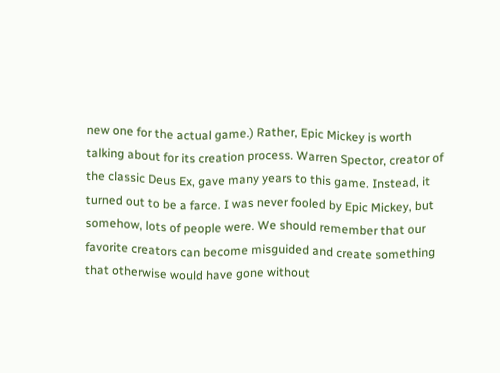new one for the actual game.) Rather, Epic Mickey is worth talking about for its creation process. Warren Spector, creator of the classic Deus Ex, gave many years to this game. Instead, it turned out to be a farce. I was never fooled by Epic Mickey, but somehow, lots of people were. We should remember that our favorite creators can become misguided and create something that otherwise would have gone without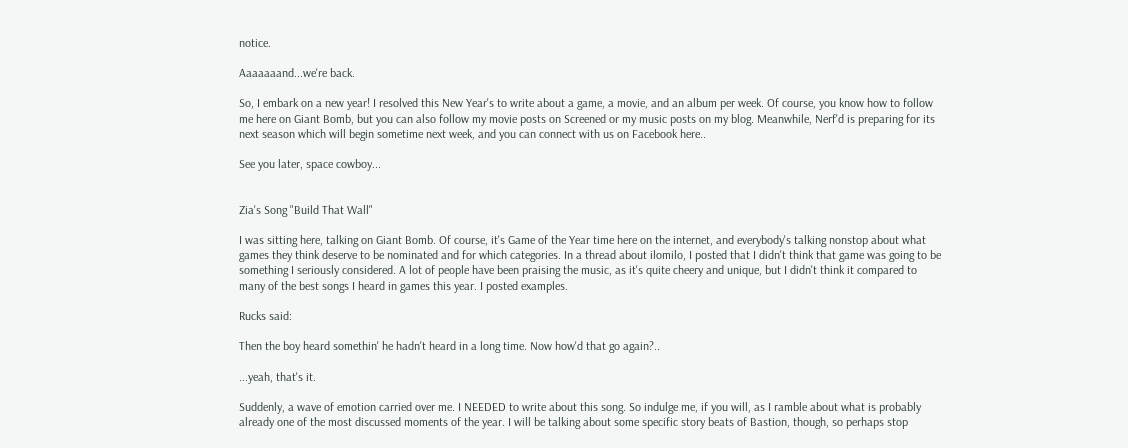notice.

Aaaaaaand...we're back.

So, I embark on a new year! I resolved this New Year's to write about a game, a movie, and an album per week. Of course, you know how to follow me here on Giant Bomb, but you can also follow my movie posts on Screened or my music posts on my blog. Meanwhile, Nerf'd is preparing for its next season which will begin sometime next week, and you can connect with us on Facebook here..

See you later, space cowboy...


Zia's Song "Build That Wall"

I was sitting here, talking on Giant Bomb. Of course, it's Game of the Year time here on the internet, and everybody's talking nonstop about what games they think deserve to be nominated and for which categories. In a thread about ilomilo, I posted that I didn't think that game was going to be something I seriously considered. A lot of people have been praising the music, as it's quite cheery and unique, but I didn't think it compared to many of the best songs I heard in games this year. I posted examples.

Rucks said:

Then the boy heard somethin' he hadn't heard in a long time. Now how'd that go again?..

...yeah, that's it.

Suddenly, a wave of emotion carried over me. I NEEDED to write about this song. So indulge me, if you will, as I ramble about what is probably already one of the most discussed moments of the year. I will be talking about some specific story beats of Bastion, though, so perhaps stop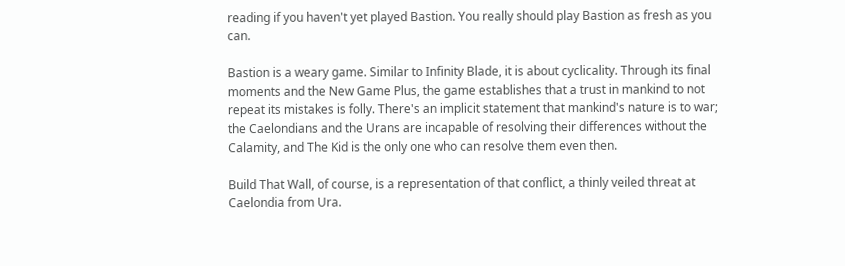reading if you haven't yet played Bastion. You really should play Bastion as fresh as you can.

Bastion is a weary game. Similar to Infinity Blade, it is about cyclicality. Through its final moments and the New Game Plus, the game establishes that a trust in mankind to not repeat its mistakes is folly. There's an implicit statement that mankind's nature is to war; the Caelondians and the Urans are incapable of resolving their differences without the Calamity, and The Kid is the only one who can resolve them even then.

Build That Wall, of course, is a representation of that conflict, a thinly veiled threat at Caelondia from Ura.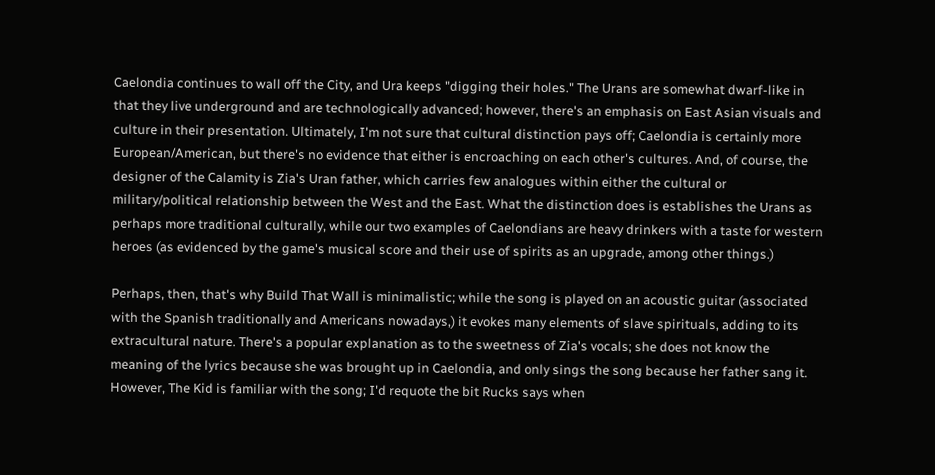Caelondia continues to wall off the City, and Ura keeps "digging their holes." The Urans are somewhat dwarf-like in that they live underground and are technologically advanced; however, there's an emphasis on East Asian visuals and culture in their presentation. Ultimately, I'm not sure that cultural distinction pays off; Caelondia is certainly more European/American, but there's no evidence that either is encroaching on each other's cultures. And, of course, the designer of the Calamity is Zia's Uran father, which carries few analogues within either the cultural or military/political relationship between the West and the East. What the distinction does is establishes the Urans as perhaps more traditional culturally, while our two examples of Caelondians are heavy drinkers with a taste for western heroes (as evidenced by the game's musical score and their use of spirits as an upgrade, among other things.)

Perhaps, then, that's why Build That Wall is minimalistic; while the song is played on an acoustic guitar (associated with the Spanish traditionally and Americans nowadays,) it evokes many elements of slave spirituals, adding to its extracultural nature. There's a popular explanation as to the sweetness of Zia's vocals; she does not know the meaning of the lyrics because she was brought up in Caelondia, and only sings the song because her father sang it. However, The Kid is familiar with the song; I'd requote the bit Rucks says when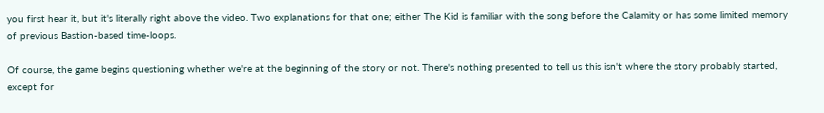you first hear it, but it's literally right above the video. Two explanations for that one; either The Kid is familiar with the song before the Calamity or has some limited memory of previous Bastion-based time-loops.

Of course, the game begins questioning whether we're at the beginning of the story or not. There's nothing presented to tell us this isn't where the story probably started, except for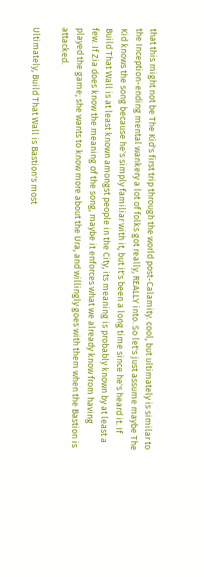that this might not be The Kid's first trip through the world post-Calamity. cool, but ultimately is similar to the Inception-ending mental wankery a lot of folks got really, REALLY into. So let's just assume maybe The Kid knows the song because he's simply familiar with it, but it's been a long time since he's heard it. If Build That Wall is at least known amongst people in the City, its meaning is probably known by at least a few. If Zia does know the meaning of the song, maybe it enforces what we already know from having played the game; she wants to know more about the Ura, and willingly goes with them when the Bastion is attacked.

Ultimately, Build That Wall is Bastion's most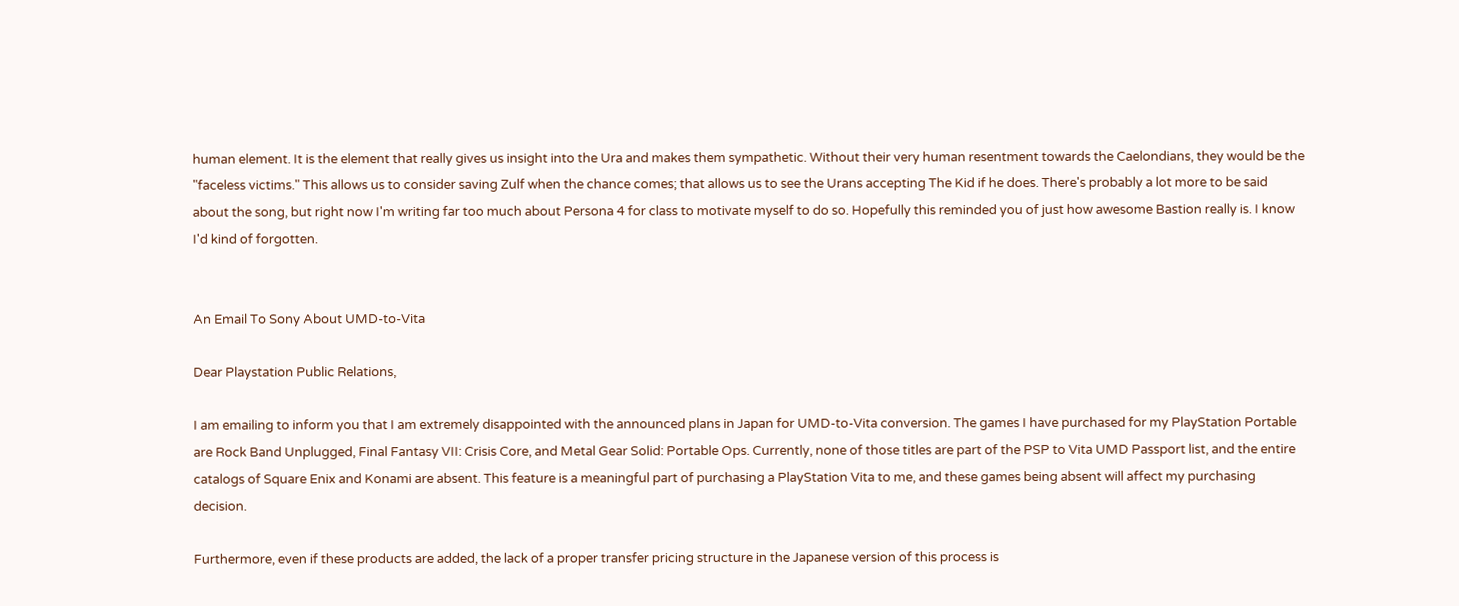human element. It is the element that really gives us insight into the Ura and makes them sympathetic. Without their very human resentment towards the Caelondians, they would be the "faceless victims." This allows us to consider saving Zulf when the chance comes; that allows us to see the Urans accepting The Kid if he does. There's probably a lot more to be said about the song, but right now I'm writing far too much about Persona 4 for class to motivate myself to do so. Hopefully this reminded you of just how awesome Bastion really is. I know I'd kind of forgotten.


An Email To Sony About UMD-to-Vita

Dear Playstation Public Relations,

I am emailing to inform you that I am extremely disappointed with the announced plans in Japan for UMD-to-Vita conversion. The games I have purchased for my PlayStation Portable are Rock Band Unplugged, Final Fantasy VII: Crisis Core, and Metal Gear Solid: Portable Ops. Currently, none of those titles are part of the PSP to Vita UMD Passport list, and the entire catalogs of Square Enix and Konami are absent. This feature is a meaningful part of purchasing a PlayStation Vita to me, and these games being absent will affect my purchasing decision.

Furthermore, even if these products are added, the lack of a proper transfer pricing structure in the Japanese version of this process is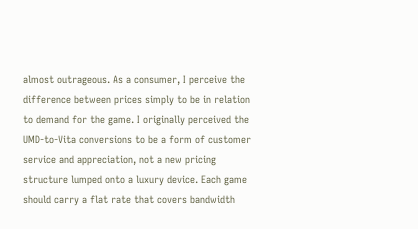almost outrageous. As a consumer, I perceive the difference between prices simply to be in relation to demand for the game. I originally perceived the UMD-to-Vita conversions to be a form of customer service and appreciation, not a new pricing structure lumped onto a luxury device. Each game should carry a flat rate that covers bandwidth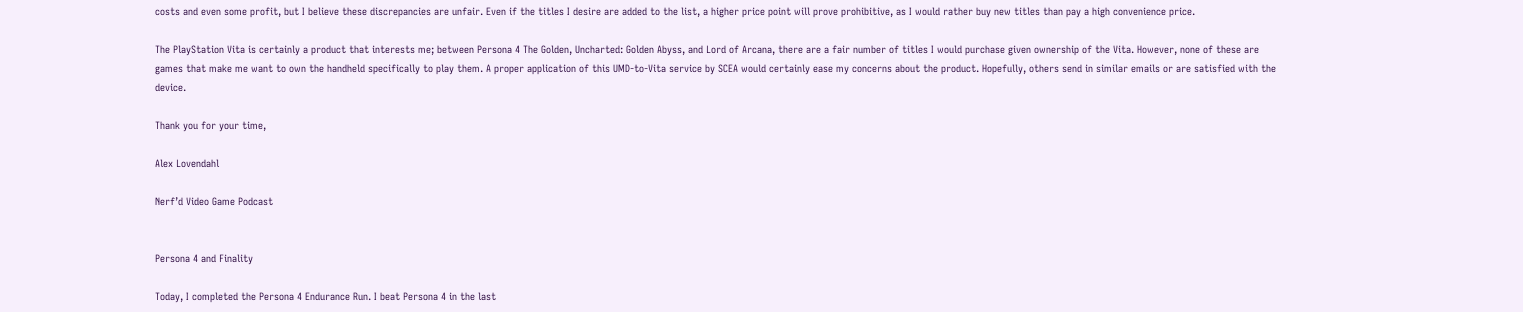costs and even some profit, but I believe these discrepancies are unfair. Even if the titles I desire are added to the list, a higher price point will prove prohibitive, as I would rather buy new titles than pay a high convenience price.

The PlayStation Vita is certainly a product that interests me; between Persona 4 The Golden, Uncharted: Golden Abyss, and Lord of Arcana, there are a fair number of titles I would purchase given ownership of the Vita. However, none of these are games that make me want to own the handheld specifically to play them. A proper application of this UMD-to-Vita service by SCEA would certainly ease my concerns about the product. Hopefully, others send in similar emails or are satisfied with the device.

Thank you for your time,

Alex Lovendahl

Nerf’d Video Game Podcast


Persona 4 and Finality

Today, I completed the Persona 4 Endurance Run. I beat Persona 4 in the last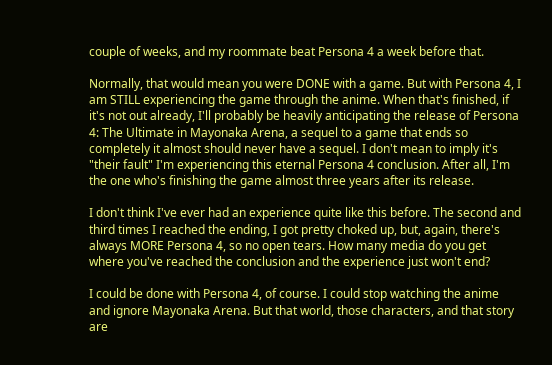couple of weeks, and my roommate beat Persona 4 a week before that.

Normally, that would mean you were DONE with a game. But with Persona 4, I am STILL experiencing the game through the anime. When that's finished, if it's not out already, I'll probably be heavily anticipating the release of Persona 4: The Ultimate in Mayonaka Arena, a sequel to a game that ends so completely it almost should never have a sequel. I don't mean to imply it's "their fault" I'm experiencing this eternal Persona 4 conclusion. After all, I'm the one who's finishing the game almost three years after its release.

I don't think I've ever had an experience quite like this before. The second and third times I reached the ending, I got pretty choked up, but, again, there's always MORE Persona 4, so no open tears. How many media do you get where you've reached the conclusion and the experience just won't end?

I could be done with Persona 4, of course. I could stop watching the anime and ignore Mayonaka Arena. But that world, those characters, and that story are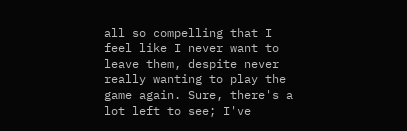all so compelling that I feel like I never want to leave them, despite never really wanting to play the game again. Sure, there's a lot left to see; I've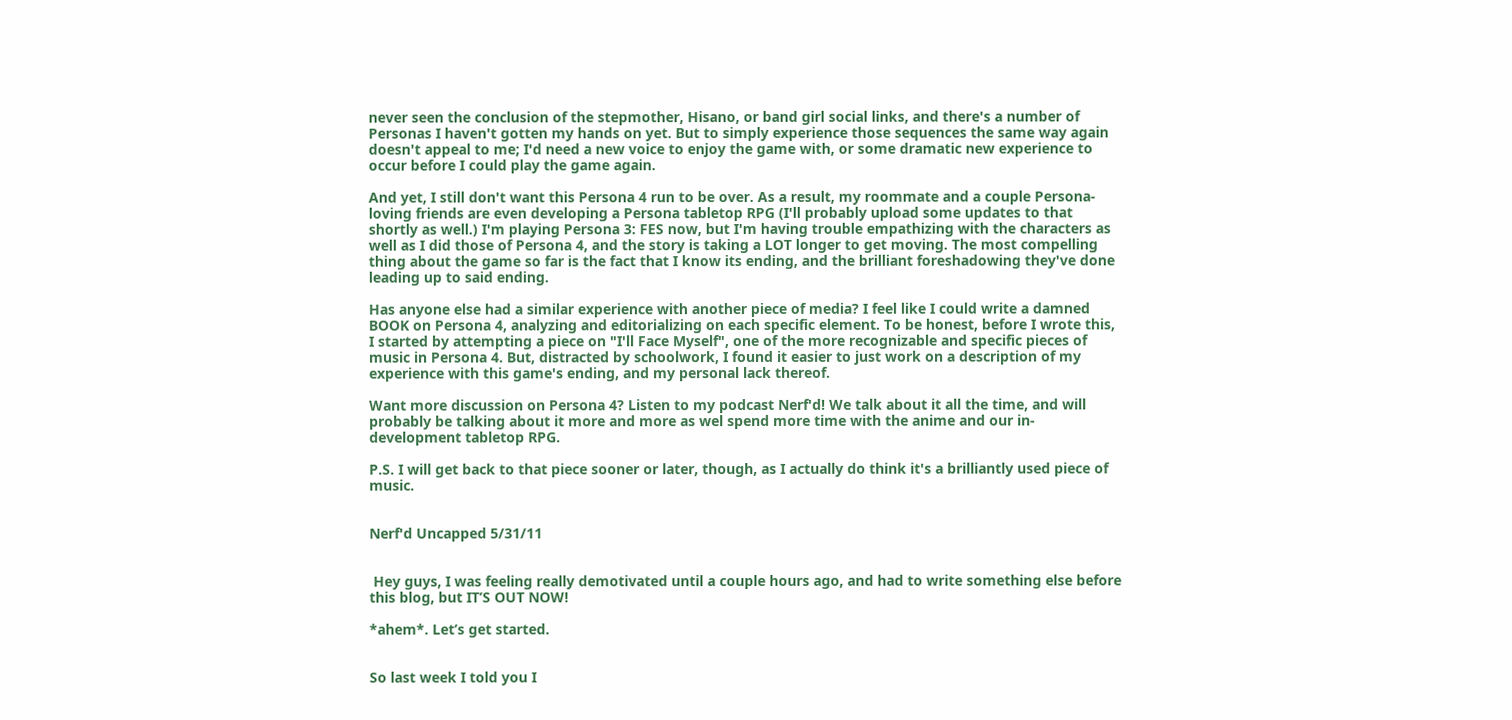never seen the conclusion of the stepmother, Hisano, or band girl social links, and there's a number of Personas I haven't gotten my hands on yet. But to simply experience those sequences the same way again doesn't appeal to me; I'd need a new voice to enjoy the game with, or some dramatic new experience to occur before I could play the game again.

And yet, I still don't want this Persona 4 run to be over. As a result, my roommate and a couple Persona-loving friends are even developing a Persona tabletop RPG (I'll probably upload some updates to that shortly as well.) I'm playing Persona 3: FES now, but I'm having trouble empathizing with the characters as well as I did those of Persona 4, and the story is taking a LOT longer to get moving. The most compelling thing about the game so far is the fact that I know its ending, and the brilliant foreshadowing they've done leading up to said ending.

Has anyone else had a similar experience with another piece of media? I feel like I could write a damned BOOK on Persona 4, analyzing and editorializing on each specific element. To be honest, before I wrote this, I started by attempting a piece on "I'll Face Myself", one of the more recognizable and specific pieces of music in Persona 4. But, distracted by schoolwork, I found it easier to just work on a description of my experience with this game's ending, and my personal lack thereof.

Want more discussion on Persona 4? Listen to my podcast Nerf'd! We talk about it all the time, and will probably be talking about it more and more as wel spend more time with the anime and our in-development tabletop RPG.

P.S. I will get back to that piece sooner or later, though, as I actually do think it's a brilliantly used piece of music.


Nerf'd Uncapped 5/31/11


 Hey guys, I was feeling really demotivated until a couple hours ago, and had to write something else before this blog, but IT’S OUT NOW!

*ahem*. Let’s get started.


So last week I told you I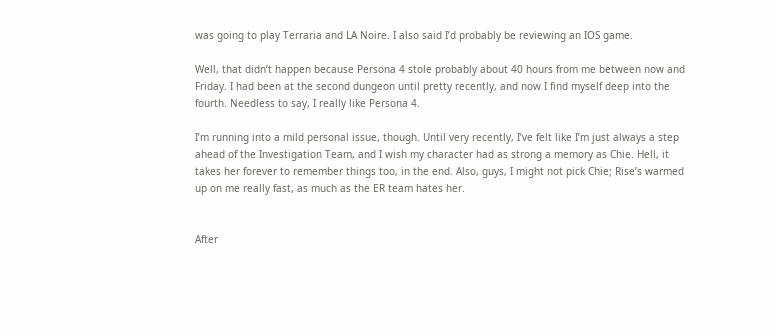was going to play Terraria and LA Noire. I also said I’d probably be reviewing an IOS game.

Well, that didn’t happen because Persona 4 stole probably about 40 hours from me between now and Friday. I had been at the second dungeon until pretty recently, and now I find myself deep into the fourth. Needless to say, I really like Persona 4.

I’m running into a mild personal issue, though. Until very recently, I’ve felt like I’m just always a step ahead of the Investigation Team, and I wish my character had as strong a memory as Chie. Hell, it takes her forever to remember things too, in the end. Also, guys, I might not pick Chie; Rise’s warmed up on me really fast, as much as the ER team hates her.


After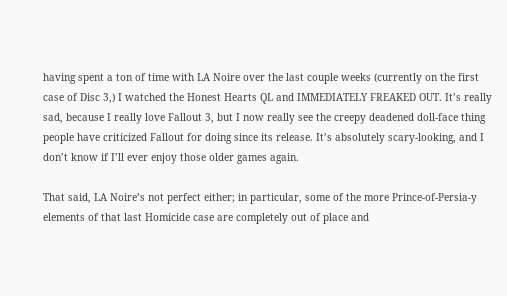having spent a ton of time with LA Noire over the last couple weeks (currently on the first case of Disc 3,) I watched the Honest Hearts QL and IMMEDIATELY FREAKED OUT. It’s really sad, because I really love Fallout 3, but I now really see the creepy deadened doll-face thing people have criticized Fallout for doing since its release. It’s absolutely scary-looking, and I don’t know if I’ll ever enjoy those older games again.

That said, LA Noire’s not perfect either; in particular, some of the more Prince-of-Persia-y elements of that last Homicide case are completely out of place and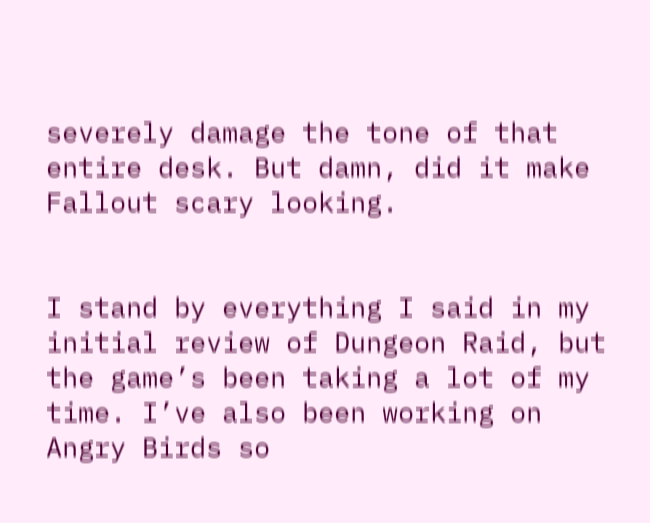severely damage the tone of that entire desk. But damn, did it make Fallout scary looking.


I stand by everything I said in my initial review of Dungeon Raid, but the game’s been taking a lot of my time. I’ve also been working on Angry Birds so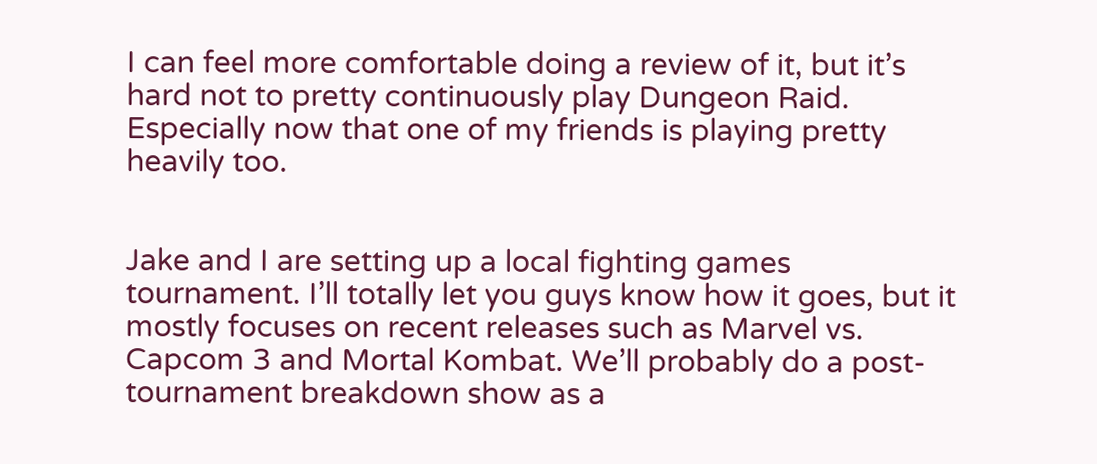I can feel more comfortable doing a review of it, but it’s hard not to pretty continuously play Dungeon Raid. Especially now that one of my friends is playing pretty heavily too.


Jake and I are setting up a local fighting games tournament. I’ll totally let you guys know how it goes, but it mostly focuses on recent releases such as Marvel vs. Capcom 3 and Mortal Kombat. We’ll probably do a post-tournament breakdown show as a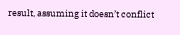result, assuming it doesn’t conflict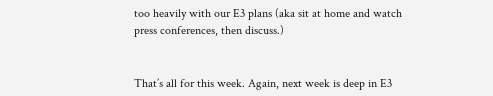too heavily with our E3 plans (aka sit at home and watch press conferences, then discuss.)


That’s all for this week. Again, next week is deep in E3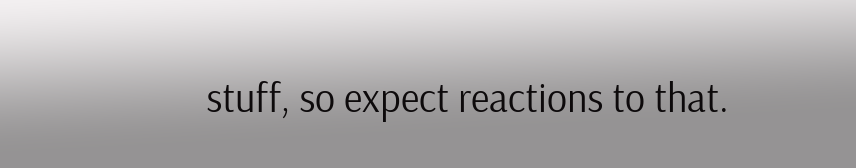stuff, so expect reactions to that.